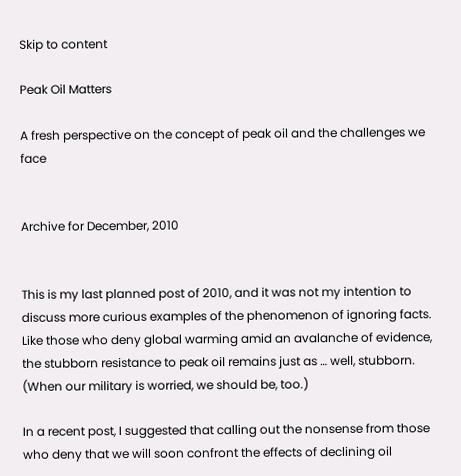Skip to content

Peak Oil Matters

A fresh perspective on the concept of peak oil and the challenges we face


Archive for December, 2010


This is my last planned post of 2010, and it was not my intention to discuss more curious examples of the phenomenon of ignoring facts. Like those who deny global warming amid an avalanche of evidence, the stubborn resistance to peak oil remains just as … well, stubborn. (When our military is worried, we should be, too.)

In a recent post, I suggested that calling out the nonsense from those who deny that we will soon confront the effects of declining oil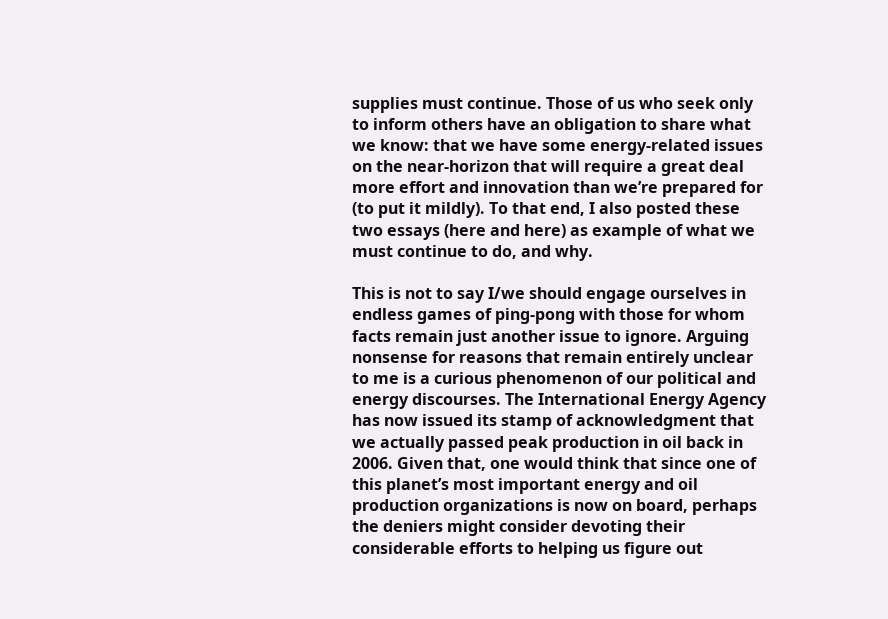supplies must continue. Those of us who seek only to inform others have an obligation to share what we know: that we have some energy-related issues on the near-horizon that will require a great deal more effort and innovation than we’re prepared for (to put it mildly). To that end, I also posted these two essays (here and here) as example of what we must continue to do, and why.

This is not to say I/we should engage ourselves in endless games of ping-pong with those for whom facts remain just another issue to ignore. Arguing nonsense for reasons that remain entirely unclear to me is a curious phenomenon of our political and energy discourses. The International Energy Agency has now issued its stamp of acknowledgment that we actually passed peak production in oil back in 2006. Given that, one would think that since one of this planet’s most important energy and oil production organizations is now on board, perhaps the deniers might consider devoting their considerable efforts to helping us figure out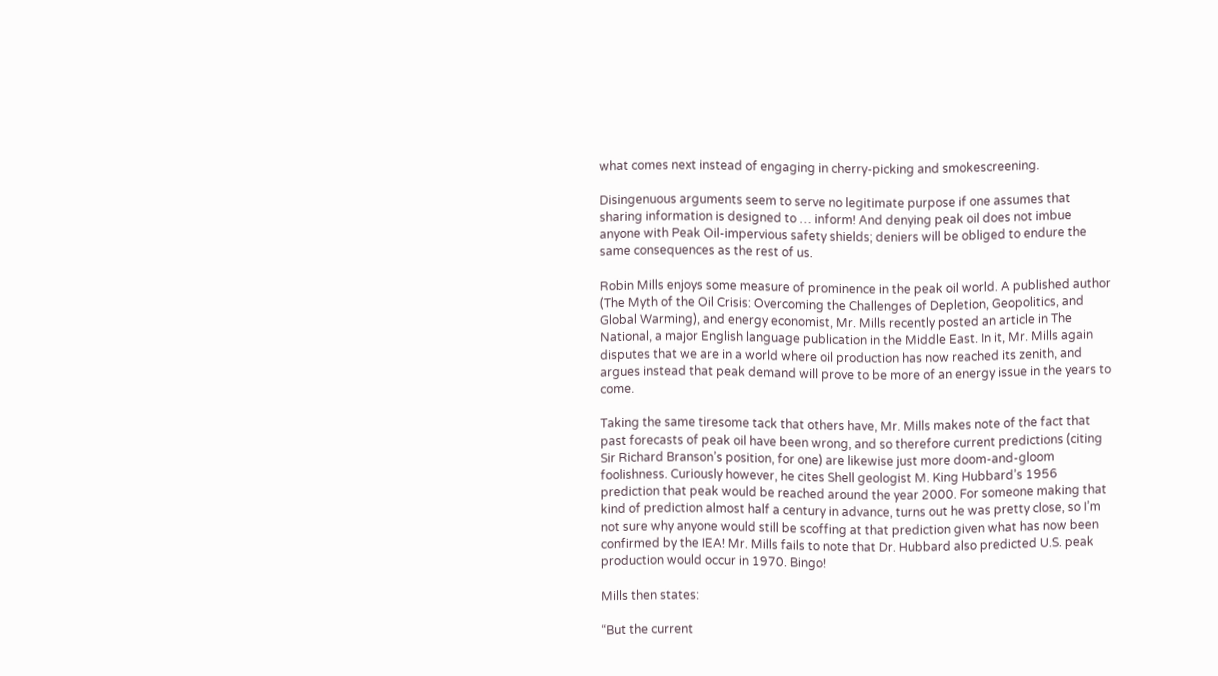what comes next instead of engaging in cherry-picking and smokescreening.

Disingenuous arguments seem to serve no legitimate purpose if one assumes that sharing information is designed to … inform! And denying peak oil does not imbue anyone with Peak Oil-impervious safety shields; deniers will be obliged to endure the same consequences as the rest of us.

Robin Mills enjoys some measure of prominence in the peak oil world. A published author (The Myth of the Oil Crisis: Overcoming the Challenges of Depletion, Geopolitics, and Global Warming), and energy economist, Mr. Mills recently posted an article in The National, a major English language publication in the Middle East. In it, Mr. Mills again disputes that we are in a world where oil production has now reached its zenith, and argues instead that peak demand will prove to be more of an energy issue in the years to come.

Taking the same tiresome tack that others have, Mr. Mills makes note of the fact that past forecasts of peak oil have been wrong, and so therefore current predictions (citing Sir Richard Branson’s position, for one) are likewise just more doom-and-gloom foolishness. Curiously however, he cites Shell geologist M. King Hubbard’s 1956 prediction that peak would be reached around the year 2000. For someone making that kind of prediction almost half a century in advance, turns out he was pretty close, so I’m not sure why anyone would still be scoffing at that prediction given what has now been confirmed by the IEA! Mr. Mills fails to note that Dr. Hubbard also predicted U.S. peak production would occur in 1970. Bingo!

Mills then states:

“But the current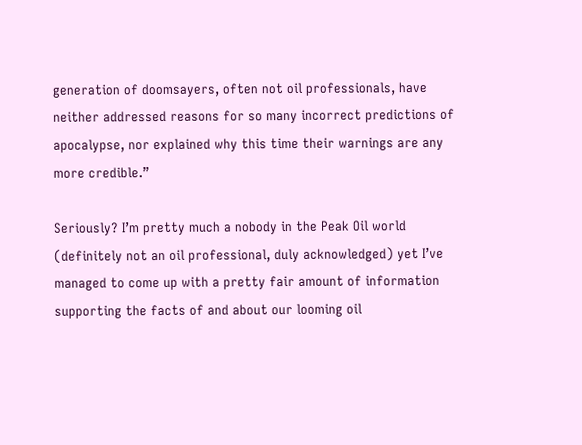generation of doomsayers, often not oil professionals, have neither addressed reasons for so many incorrect predictions of apocalypse, nor explained why this time their warnings are any more credible.”

Seriously? I’m pretty much a nobody in the Peak Oil world (definitely not an oil professional, duly acknowledged) yet I’ve managed to come up with a pretty fair amount of information supporting the facts of and about our looming oil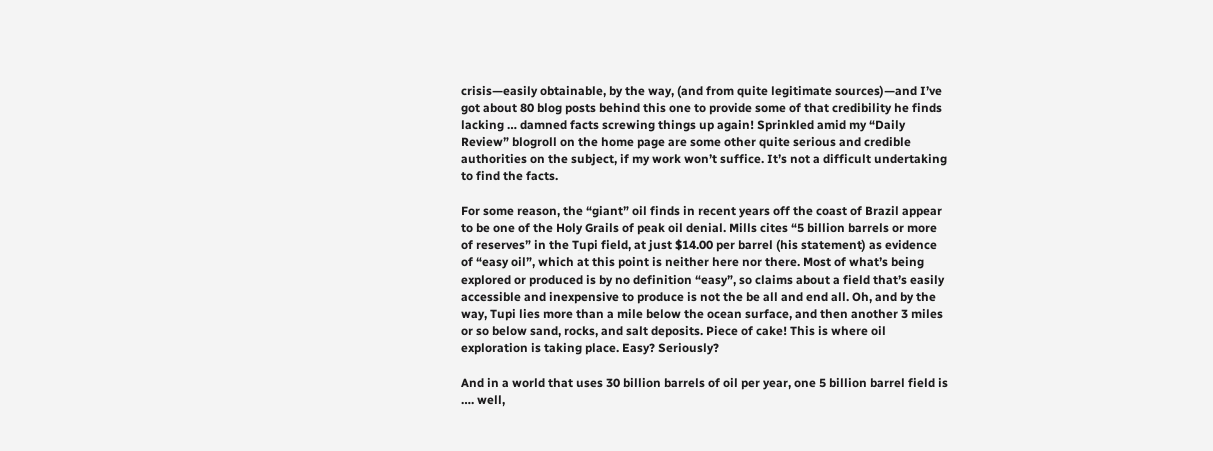crisis—easily obtainable, by the way, (and from quite legitimate sources)—and I’ve got about 80 blog posts behind this one to provide some of that credibility he finds lacking … damned facts screwing things up again! Sprinkled amid my “Daily Review” blogroll on the home page are some other quite serious and credible authorities on the subject, if my work won’t suffice. It’s not a difficult undertaking to find the facts.

For some reason, the “giant” oil finds in recent years off the coast of Brazil appear to be one of the Holy Grails of peak oil denial. Mills cites “5 billion barrels or more of reserves” in the Tupi field, at just $14.00 per barrel (his statement) as evidence of “easy oil”, which at this point is neither here nor there. Most of what’s being explored or produced is by no definition “easy”, so claims about a field that’s easily accessible and inexpensive to produce is not the be all and end all. Oh, and by the way, Tupi lies more than a mile below the ocean surface, and then another 3 miles or so below sand, rocks, and salt deposits. Piece of cake! This is where oil exploration is taking place. Easy? Seriously?

And in a world that uses 30 billion barrels of oil per year, one 5 billion barrel field is …. well,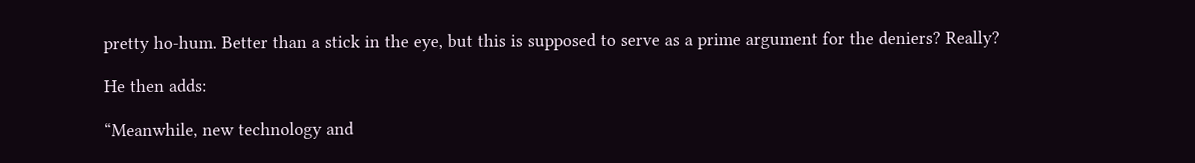pretty ho-hum. Better than a stick in the eye, but this is supposed to serve as a prime argument for the deniers? Really?

He then adds:

“Meanwhile, new technology and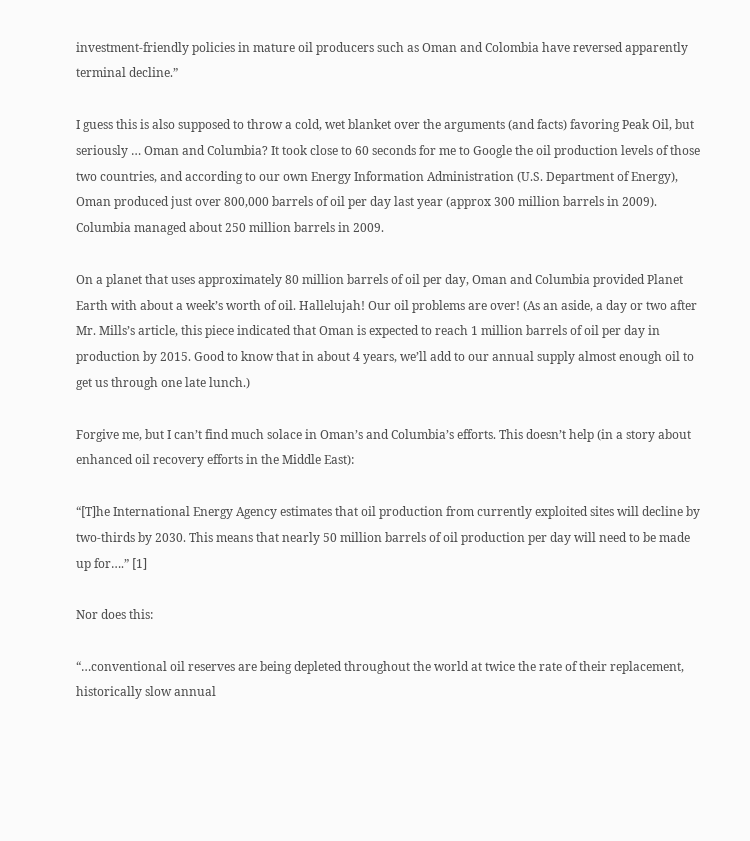investment-friendly policies in mature oil producers such as Oman and Colombia have reversed apparently terminal decline.”

I guess this is also supposed to throw a cold, wet blanket over the arguments (and facts) favoring Peak Oil, but seriously … Oman and Columbia? It took close to 60 seconds for me to Google the oil production levels of those two countries, and according to our own Energy Information Administration (U.S. Department of Energy), Oman produced just over 800,000 barrels of oil per day last year (approx 300 million barrels in 2009). Columbia managed about 250 million barrels in 2009.

On a planet that uses approximately 80 million barrels of oil per day, Oman and Columbia provided Planet Earth with about a week’s worth of oil. Hallelujah! Our oil problems are over! (As an aside, a day or two after Mr. Mills’s article, this piece indicated that Oman is expected to reach 1 million barrels of oil per day in production by 2015. Good to know that in about 4 years, we’ll add to our annual supply almost enough oil to get us through one late lunch.)

Forgive me, but I can’t find much solace in Oman’s and Columbia’s efforts. This doesn’t help (in a story about enhanced oil recovery efforts in the Middle East):

“[T]he International Energy Agency estimates that oil production from currently exploited sites will decline by  two-thirds by 2030. This means that nearly 50 million barrels of oil production per day will need to be made up for….” [1]

Nor does this:

“…conventional oil reserves are being depleted throughout the world at twice the rate of their replacement, historically slow annual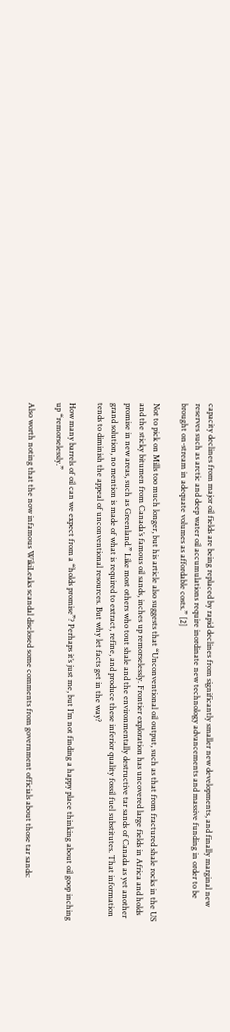capacity declines from major oil fields are being replaced by rapid declines from significantly smaller new developments, and finally marginal new reserves such as arctic and deep water oil accumulations require inordinate new technology advancements and massive funding in order to be brought on-stream in adequate volumes as affordable costs.” [2]

Not to pick on Mills too much longer, but his article also suggests that “Unconventional oil output, such as that from fractured shale rocks in the US and the sticky bitumen from Canada’s famous oil sands, inches up remorselessly. Frontier exploration has uncovered large fields in Africa and holds promise in new areas, such as Greenland.” Like most others who tout shale and the environmentally destructive tar sands of Canada as yet another grand solution, no mention is made of what is required to extract, refine, and produce these inferior quality fossil fuel substitutes. That information tends to diminish the appeal of unconventional resources. But why let facts get in the way?

How many barrels of oil can we expect from a “holds promise”? Perhaps it’s just me, but I’m not finding a happy place thinking about oil goop inching up “remorselessly.”

Also worth noting that the now infamous WikiLeaks scandal disclosed some comments from government officials about those tar sands: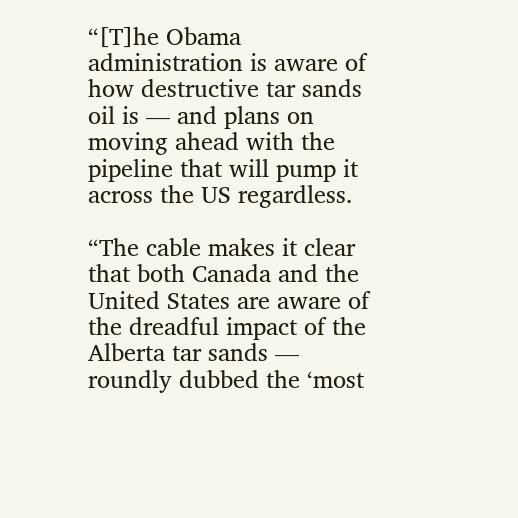“[T]he Obama administration is aware of how destructive tar sands oil is — and plans on moving ahead with the pipeline that will pump it across the US regardless.

“The cable makes it clear that both Canada and the United States are aware of the dreadful impact of the Alberta tar sands — roundly dubbed the ‘most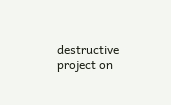destructive project on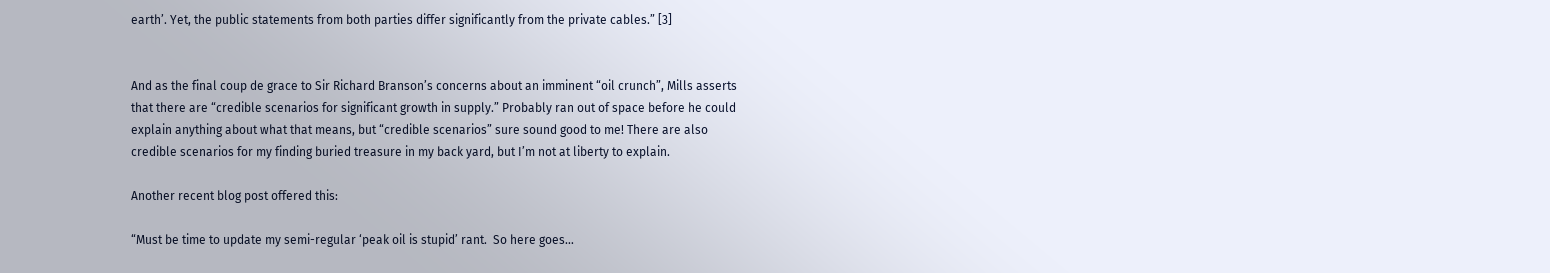earth’. Yet, the public statements from both parties differ significantly from the private cables.” [3]


And as the final coup de grace to Sir Richard Branson’s concerns about an imminent “oil crunch”, Mills asserts that there are “credible scenarios for significant growth in supply.” Probably ran out of space before he could explain anything about what that means, but “credible scenarios” sure sound good to me! There are also credible scenarios for my finding buried treasure in my back yard, but I’m not at liberty to explain.

Another recent blog post offered this:

“Must be time to update my semi-regular ‘peak oil is stupid’ rant.  So here goes…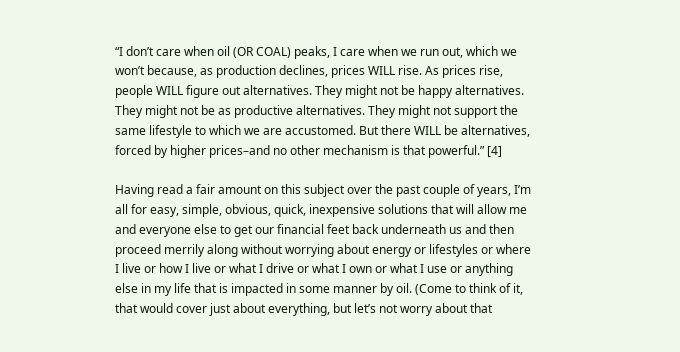“I don’t care when oil (OR COAL) peaks, I care when we run out, which we won’t because, as production declines, prices WILL rise. As prices rise, people WILL figure out alternatives. They might not be happy alternatives. They might not be as productive alternatives. They might not support the same lifestyle to which we are accustomed. But there WILL be alternatives, forced by higher prices–and no other mechanism is that powerful.” [4]

Having read a fair amount on this subject over the past couple of years, I’m all for easy, simple, obvious, quick, inexpensive solutions that will allow me and everyone else to get our financial feet back underneath us and then proceed merrily along without worrying about energy or lifestyles or where I live or how I live or what I drive or what I own or what I use or anything else in my life that is impacted in some manner by oil. (Come to think of it, that would cover just about everything, but let’s not worry about that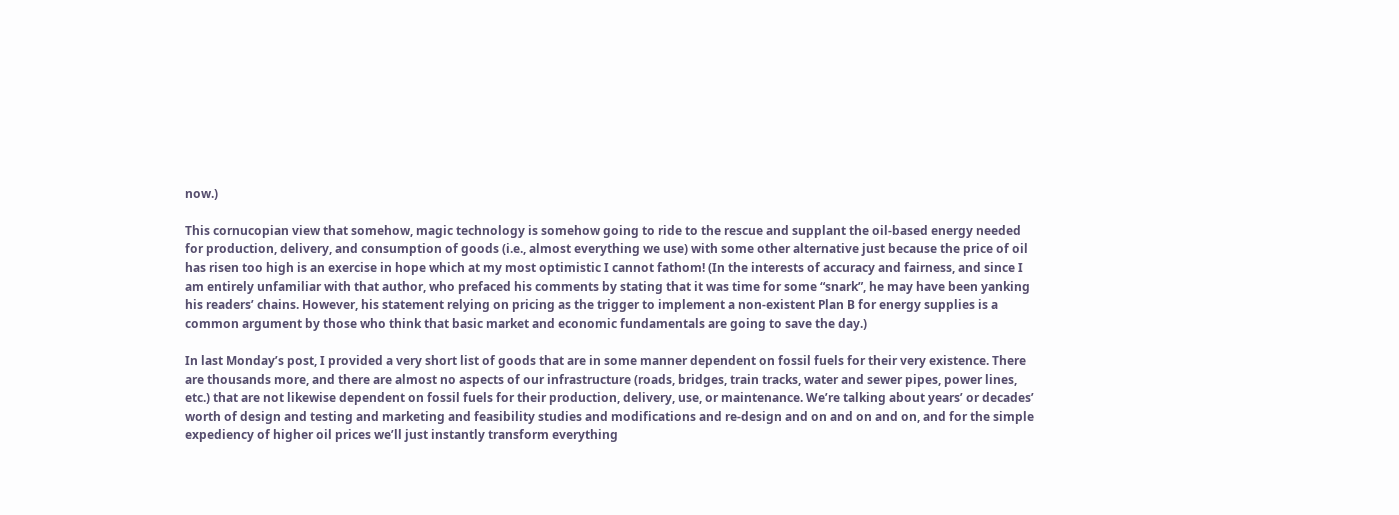now.)

This cornucopian view that somehow, magic technology is somehow going to ride to the rescue and supplant the oil-based energy needed for production, delivery, and consumption of goods (i.e., almost everything we use) with some other alternative just because the price of oil has risen too high is an exercise in hope which at my most optimistic I cannot fathom! (In the interests of accuracy and fairness, and since I am entirely unfamiliar with that author, who prefaced his comments by stating that it was time for some “snark”, he may have been yanking his readers’ chains. However, his statement relying on pricing as the trigger to implement a non-existent Plan B for energy supplies is a common argument by those who think that basic market and economic fundamentals are going to save the day.)

In last Monday’s post, I provided a very short list of goods that are in some manner dependent on fossil fuels for their very existence. There are thousands more, and there are almost no aspects of our infrastructure (roads, bridges, train tracks, water and sewer pipes, power lines, etc.) that are not likewise dependent on fossil fuels for their production, delivery, use, or maintenance. We’re talking about years’ or decades’ worth of design and testing and marketing and feasibility studies and modifications and re-design and on and on and on, and for the simple expediency of higher oil prices we’ll just instantly transform everything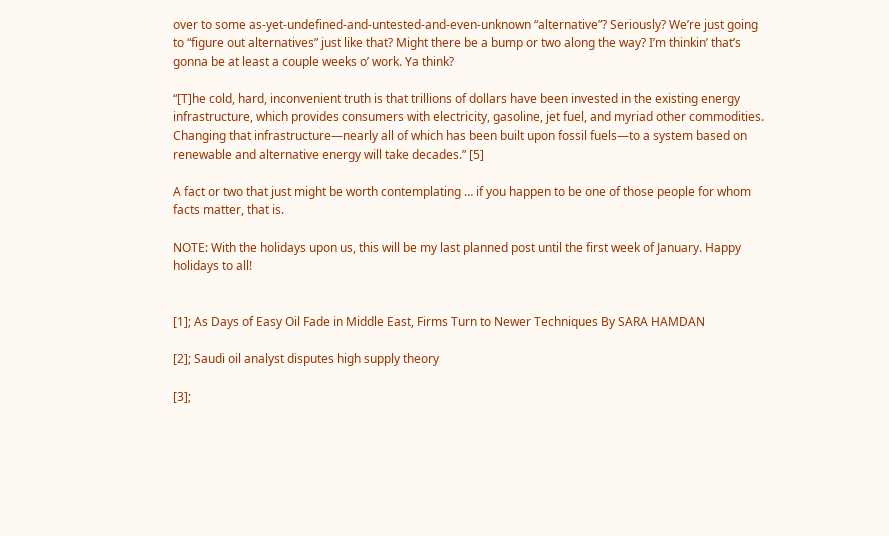over to some as-yet-undefined-and-untested-and-even-unknown “alternative”? Seriously? We’re just going to “figure out alternatives” just like that? Might there be a bump or two along the way? I’m thinkin’ that’s gonna be at least a couple weeks o’ work. Ya think?

“[T]he cold, hard, inconvenient truth is that trillions of dollars have been invested in the existing energy infrastructure, which provides consumers with electricity, gasoline, jet fuel, and myriad other commodities. Changing that infrastructure—nearly all of which has been built upon fossil fuels—to a system based on renewable and alternative energy will take decades.” [5]

A fact or two that just might be worth contemplating … if you happen to be one of those people for whom facts matter, that is.

NOTE: With the holidays upon us, this will be my last planned post until the first week of January. Happy holidays to all!


[1]; As Days of Easy Oil Fade in Middle East, Firms Turn to Newer Techniques By SARA HAMDAN

[2]; Saudi oil analyst disputes high supply theory

[3];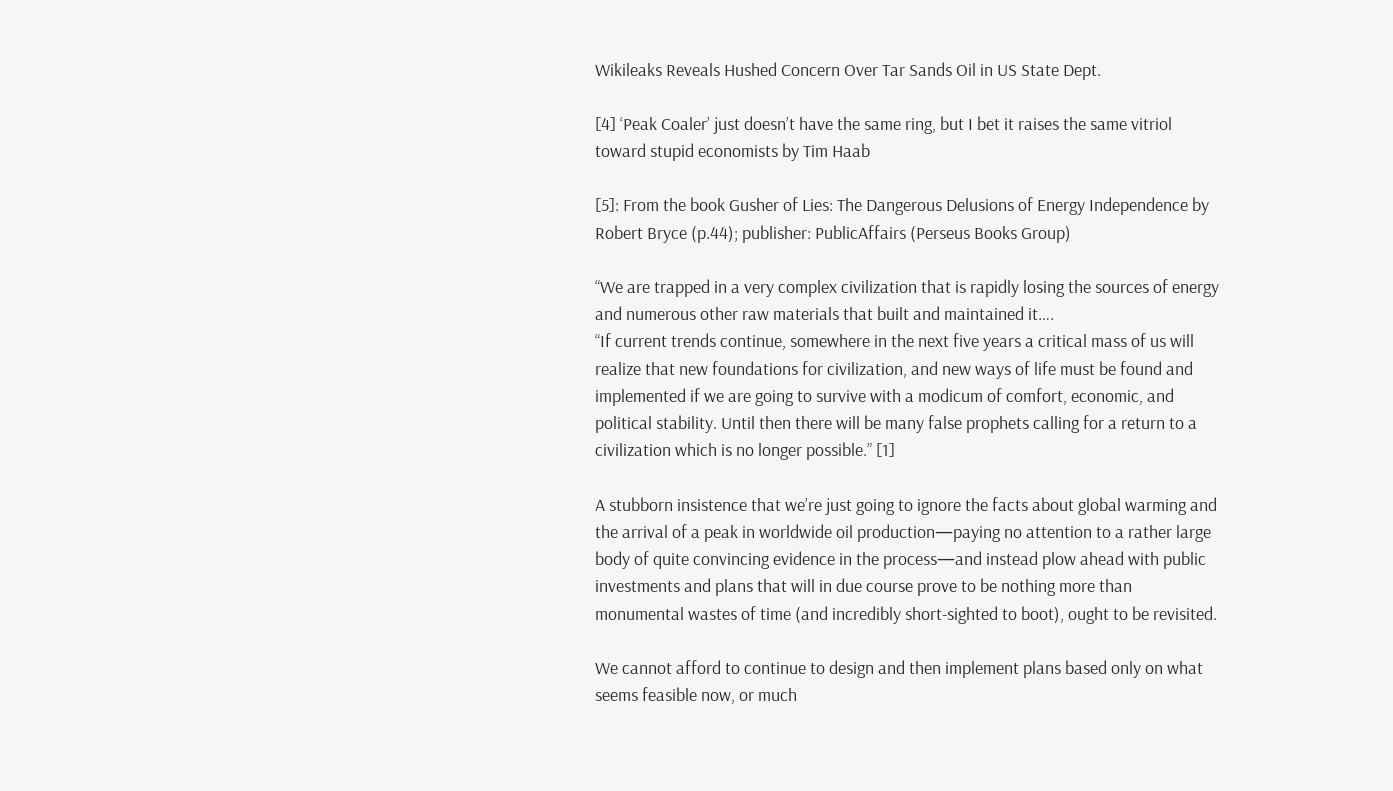Wikileaks Reveals Hushed Concern Over Tar Sands Oil in US State Dept.

[4] ‘Peak Coaler’ just doesn’t have the same ring, but I bet it raises the same vitriol toward stupid economists by Tim Haab

[5]: From the book Gusher of Lies: The Dangerous Delusions of Energy Independence by Robert Bryce (p.44); publisher: PublicAffairs (Perseus Books Group)

“We are trapped in a very complex civilization that is rapidly losing the sources of energy and numerous other raw materials that built and maintained it….
“If current trends continue, somewhere in the next five years a critical mass of us will realize that new foundations for civilization, and new ways of life must be found and implemented if we are going to survive with a modicum of comfort, economic, and political stability. Until then there will be many false prophets calling for a return to a civilization which is no longer possible.” [1]

A stubborn insistence that we’re just going to ignore the facts about global warming and the arrival of a peak in worldwide oil production—paying no attention to a rather large body of quite convincing evidence in the process—and instead plow ahead with public investments and plans that will in due course prove to be nothing more than monumental wastes of time (and incredibly short-sighted to boot), ought to be revisited.

We cannot afford to continue to design and then implement plans based only on what seems feasible now, or much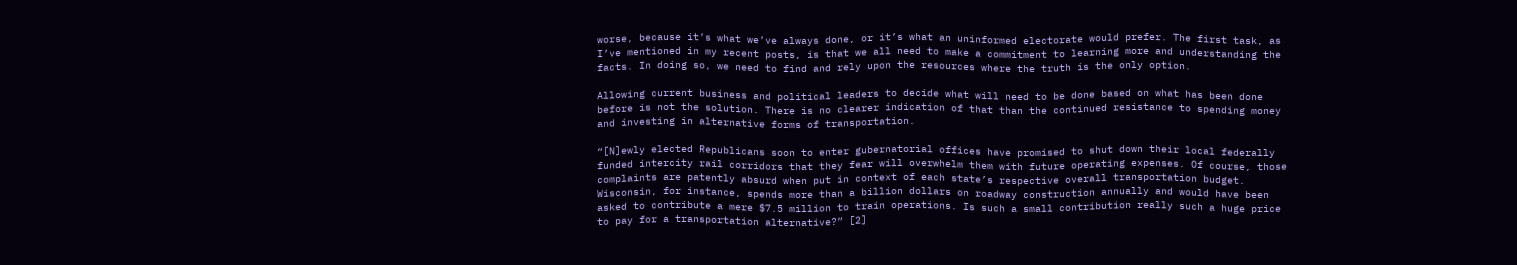worse, because it’s what we’ve always done, or it’s what an uninformed electorate would prefer. The first task, as I’ve mentioned in my recent posts, is that we all need to make a commitment to learning more and understanding the facts. In doing so, we need to find and rely upon the resources where the truth is the only option.

Allowing current business and political leaders to decide what will need to be done based on what has been done before is not the solution. There is no clearer indication of that than the continued resistance to spending money and investing in alternative forms of transportation.

“[N]ewly elected Republicans soon to enter gubernatorial offices have promised to shut down their local federally funded intercity rail corridors that they fear will overwhelm them with future operating expenses. Of course, those complaints are patently absurd when put in context of each state’s respective overall transportation budget. Wisconsin, for instance, spends more than a billion dollars on roadway construction annually and would have been asked to contribute a mere $7.5 million to train operations. Is such a small contribution really such a huge price to pay for a transportation alternative?” [2]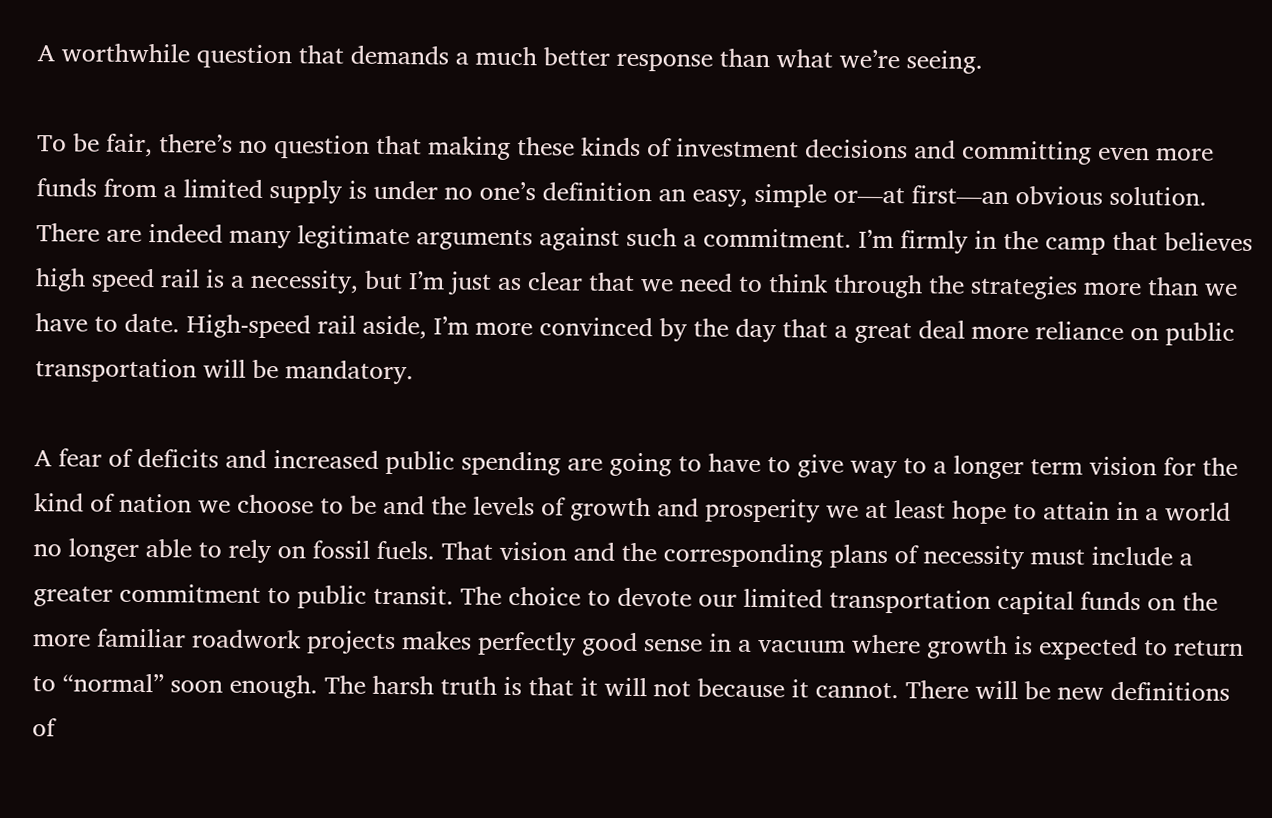A worthwhile question that demands a much better response than what we’re seeing.

To be fair, there’s no question that making these kinds of investment decisions and committing even more funds from a limited supply is under no one’s definition an easy, simple or—at first—an obvious solution. There are indeed many legitimate arguments against such a commitment. I’m firmly in the camp that believes high speed rail is a necessity, but I’m just as clear that we need to think through the strategies more than we have to date. High-speed rail aside, I’m more convinced by the day that a great deal more reliance on public transportation will be mandatory.

A fear of deficits and increased public spending are going to have to give way to a longer term vision for the kind of nation we choose to be and the levels of growth and prosperity we at least hope to attain in a world no longer able to rely on fossil fuels. That vision and the corresponding plans of necessity must include a greater commitment to public transit. The choice to devote our limited transportation capital funds on the more familiar roadwork projects makes perfectly good sense in a vacuum where growth is expected to return to “normal” soon enough. The harsh truth is that it will not because it cannot. There will be new definitions of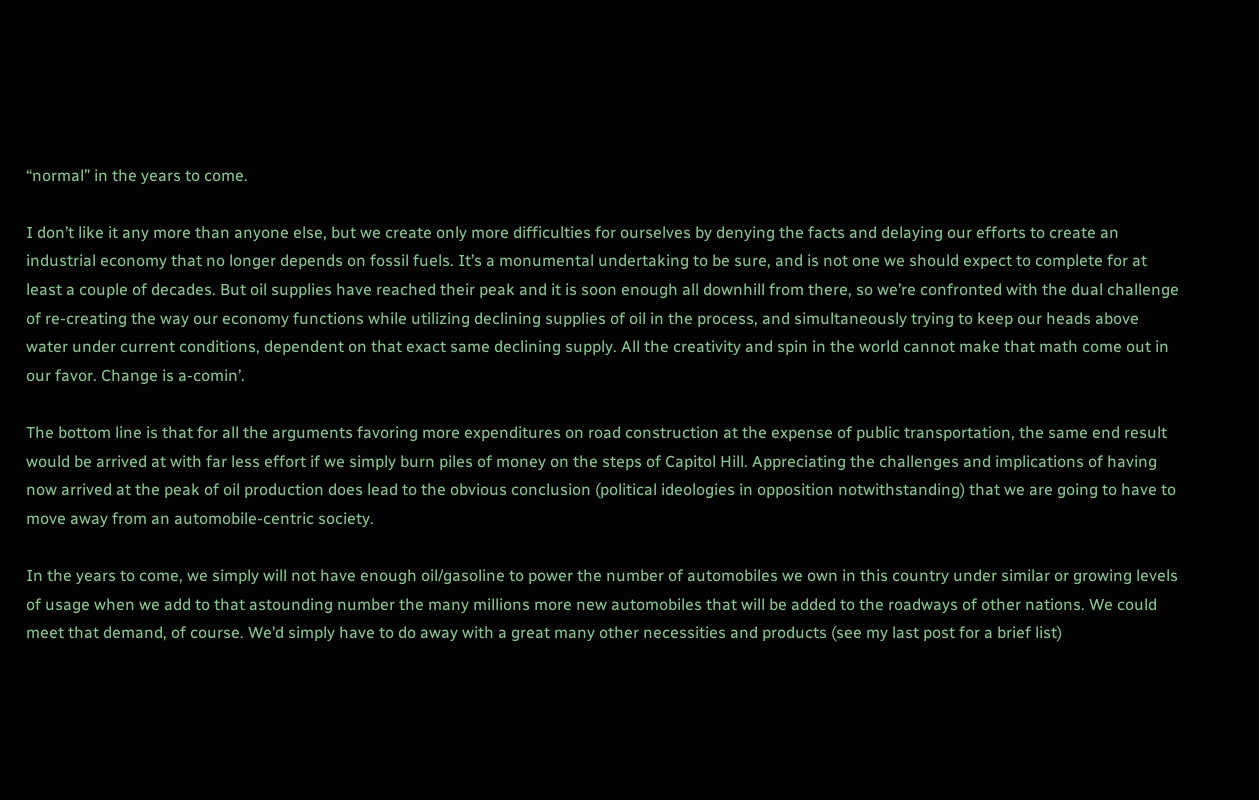“normal” in the years to come.

I don’t like it any more than anyone else, but we create only more difficulties for ourselves by denying the facts and delaying our efforts to create an industrial economy that no longer depends on fossil fuels. It’s a monumental undertaking to be sure, and is not one we should expect to complete for at least a couple of decades. But oil supplies have reached their peak and it is soon enough all downhill from there, so we’re confronted with the dual challenge of re-creating the way our economy functions while utilizing declining supplies of oil in the process, and simultaneously trying to keep our heads above water under current conditions, dependent on that exact same declining supply. All the creativity and spin in the world cannot make that math come out in our favor. Change is a-comin’.

The bottom line is that for all the arguments favoring more expenditures on road construction at the expense of public transportation, the same end result would be arrived at with far less effort if we simply burn piles of money on the steps of Capitol Hill. Appreciating the challenges and implications of having now arrived at the peak of oil production does lead to the obvious conclusion (political ideologies in opposition notwithstanding) that we are going to have to move away from an automobile-centric society.

In the years to come, we simply will not have enough oil/gasoline to power the number of automobiles we own in this country under similar or growing levels of usage when we add to that astounding number the many millions more new automobiles that will be added to the roadways of other nations. We could meet that demand, of course. We’d simply have to do away with a great many other necessities and products (see my last post for a brief list)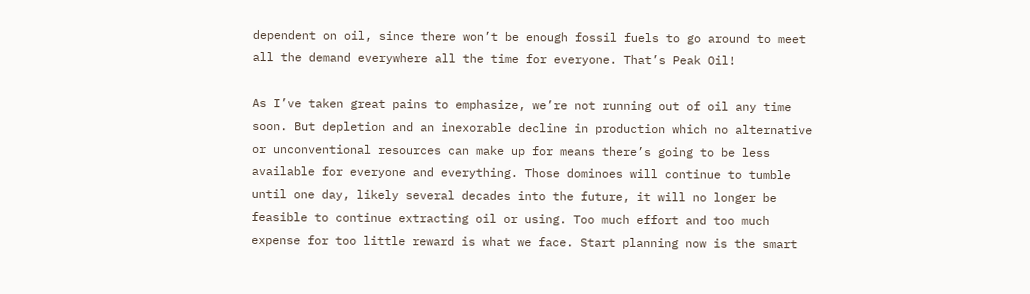dependent on oil, since there won’t be enough fossil fuels to go around to meet all the demand everywhere all the time for everyone. That’s Peak Oil!

As I’ve taken great pains to emphasize, we’re not running out of oil any time soon. But depletion and an inexorable decline in production which no alternative or unconventional resources can make up for means there’s going to be less available for everyone and everything. Those dominoes will continue to tumble until one day, likely several decades into the future, it will no longer be feasible to continue extracting oil or using. Too much effort and too much expense for too little reward is what we face. Start planning now is the smart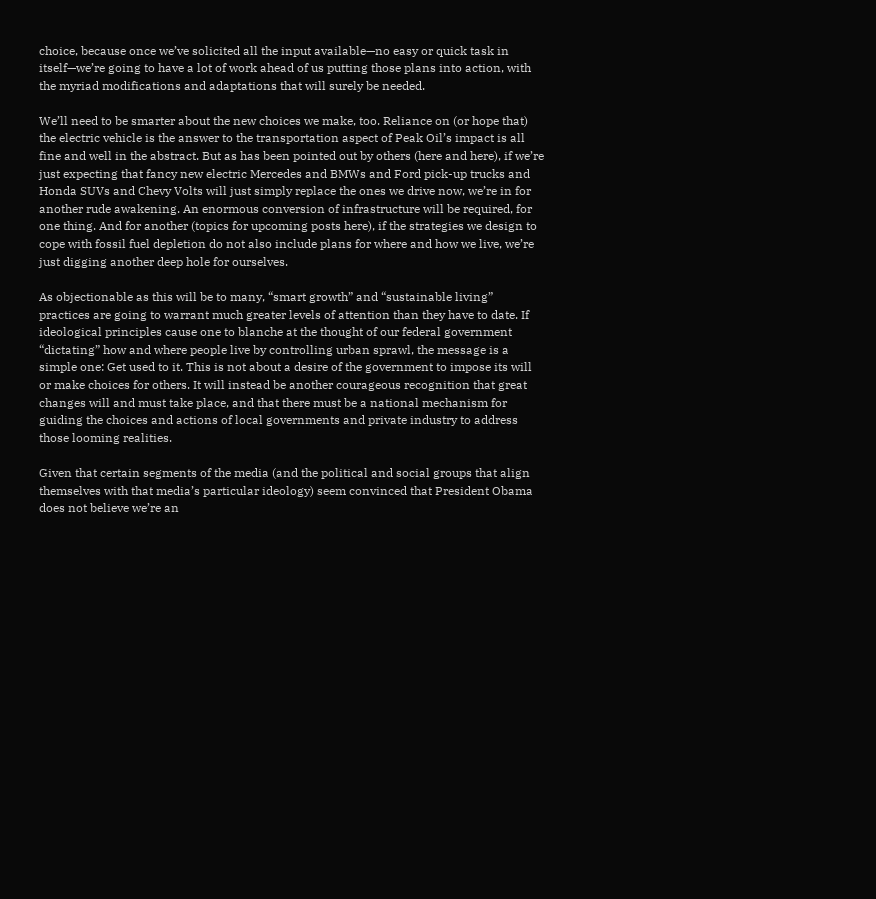choice, because once we’ve solicited all the input available—no easy or quick task in itself—we’re going to have a lot of work ahead of us putting those plans into action, with the myriad modifications and adaptations that will surely be needed.

We’ll need to be smarter about the new choices we make, too. Reliance on (or hope that) the electric vehicle is the answer to the transportation aspect of Peak Oil’s impact is all fine and well in the abstract. But as has been pointed out by others (here and here), if we’re just expecting that fancy new electric Mercedes and BMWs and Ford pick-up trucks and Honda SUVs and Chevy Volts will just simply replace the ones we drive now, we’re in for another rude awakening. An enormous conversion of infrastructure will be required, for one thing. And for another (topics for upcoming posts here), if the strategies we design to cope with fossil fuel depletion do not also include plans for where and how we live, we’re just digging another deep hole for ourselves.

As objectionable as this will be to many, “smart growth” and “sustainable living” practices are going to warrant much greater levels of attention than they have to date. If ideological principles cause one to blanche at the thought of our federal government “dictating” how and where people live by controlling urban sprawl, the message is a simple one: Get used to it. This is not about a desire of the government to impose its will or make choices for others. It will instead be another courageous recognition that great changes will and must take place, and that there must be a national mechanism for guiding the choices and actions of local governments and private industry to address those looming realities.

Given that certain segments of the media (and the political and social groups that align themselves with that media’s particular ideology) seem convinced that President Obama does not believe we’re an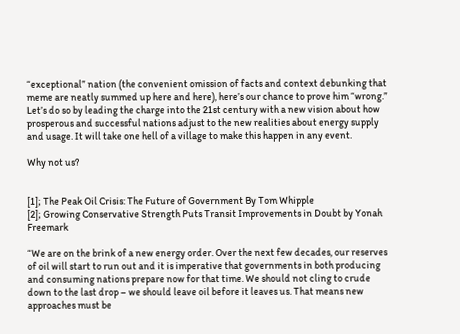“exceptional” nation (the convenient omission of facts and context debunking that meme are neatly summed up here and here), here’s our chance to prove him “wrong.” Let’s do so by leading the charge into the 21st century with a new vision about how prosperous and successful nations adjust to the new realities about energy supply and usage. It will take one hell of a village to make this happen in any event.

Why not us?


[1]; The Peak Oil Crisis: The Future of Government By Tom Whipple
[2]; Growing Conservative Strength Puts Transit Improvements in Doubt by Yonah Freemark

“We are on the brink of a new energy order. Over the next few decades, our reserves of oil will start to run out and it is imperative that governments in both producing and consuming nations prepare now for that time. We should not cling to crude down to the last drop – we should leave oil before it leaves us. That means new approaches must be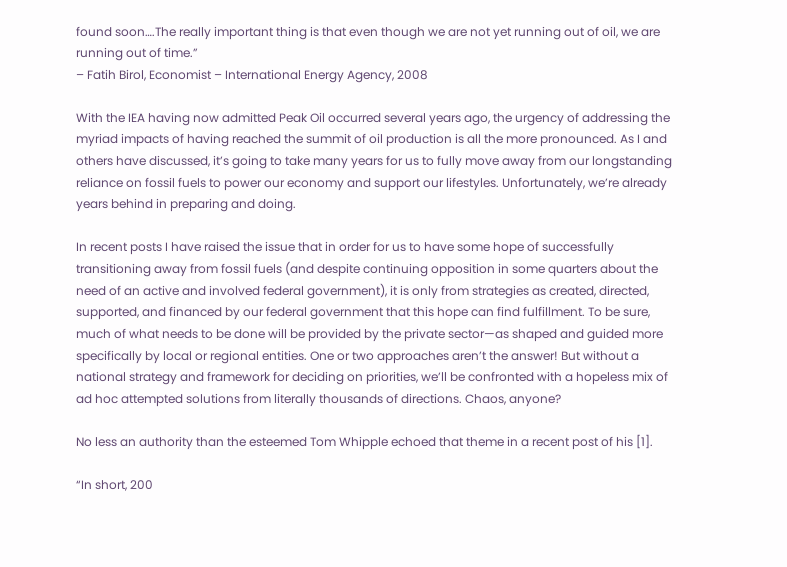found soon….The really important thing is that even though we are not yet running out of oil, we are running out of time.”
– Fatih Birol, Economist – International Energy Agency, 2008

With the IEA having now admitted Peak Oil occurred several years ago, the urgency of addressing the myriad impacts of having reached the summit of oil production is all the more pronounced. As I and others have discussed, it’s going to take many years for us to fully move away from our longstanding reliance on fossil fuels to power our economy and support our lifestyles. Unfortunately, we’re already years behind in preparing and doing.

In recent posts I have raised the issue that in order for us to have some hope of successfully transitioning away from fossil fuels (and despite continuing opposition in some quarters about the need of an active and involved federal government), it is only from strategies as created, directed, supported, and financed by our federal government that this hope can find fulfillment. To be sure, much of what needs to be done will be provided by the private sector—as shaped and guided more specifically by local or regional entities. One or two approaches aren’t the answer! But without a national strategy and framework for deciding on priorities, we’ll be confronted with a hopeless mix of ad hoc attempted solutions from literally thousands of directions. Chaos, anyone?

No less an authority than the esteemed Tom Whipple echoed that theme in a recent post of his [1].

“In short, 200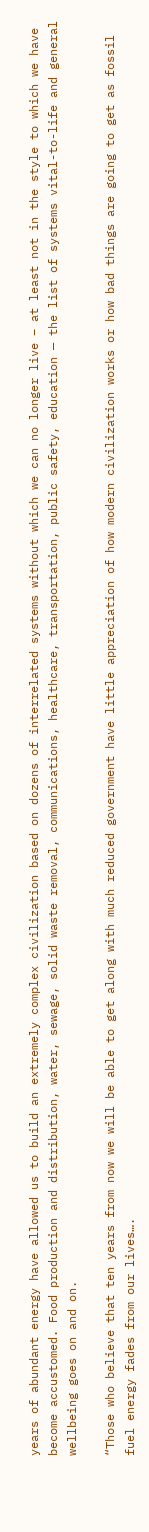years of abundant energy have allowed us to build an extremely complex civilization based on dozens of interrelated systems without which we can no longer live – at least not in the style to which we have become accustomed. Food production and distribution, water, sewage, solid waste removal, communications, healthcare, transportation, public safety, education — the list of systems vital-to-life and general wellbeing goes on and on.

“Those who believe that ten years from now we will be able to get along with much reduced government have little appreciation of how modern civilization works or how bad things are going to get as fossil fuel energy fades from our lives….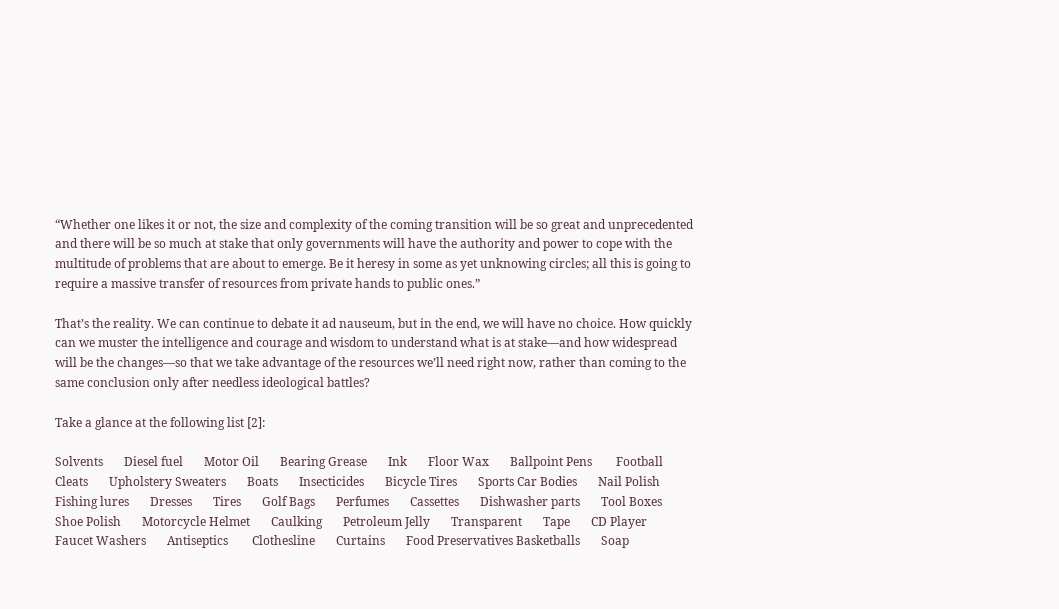“Whether one likes it or not, the size and complexity of the coming transition will be so great and unprecedented and there will be so much at stake that only governments will have the authority and power to cope with the multitude of problems that are about to emerge. Be it heresy in some as yet unknowing circles; all this is going to require a massive transfer of resources from private hands to public ones.”

That’s the reality. We can continue to debate it ad nauseum, but in the end, we will have no choice. How quickly can we muster the intelligence and courage and wisdom to understand what is at stake—and how widespread will be the changes—so that we take advantage of the resources we’ll need right now, rather than coming to the same conclusion only after needless ideological battles?

Take a glance at the following list [2]:

Solvents       Diesel fuel       Motor Oil       Bearing Grease       Ink       Floor Wax       Ballpoint Pens        Football Cleats       Upholstery Sweaters       Boats       Insecticides       Bicycle Tires       Sports Car Bodies       Nail Polish       Fishing lures       Dresses       Tires       Golf Bags       Perfumes       Cassettes       Dishwasher parts       Tool Boxes       Shoe Polish       Motorcycle Helmet       Caulking       Petroleum Jelly       Transparent       Tape       CD Player       Faucet Washers       Antiseptics        Clothesline       Curtains       Food Preservatives Basketballs       Soap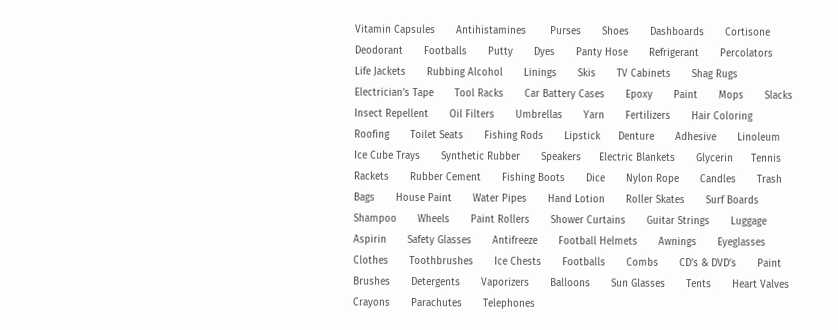Vitamin Capsules       Antihistamines        Purses       Shoes       Dashboards       Cortisone       Deodorant       Footballs       Putty       Dyes       Panty Hose       Refrigerant       Percolators       Life Jackets       Rubbing Alcohol       Linings       Skis       TV Cabinets       Shag Rugs       Electrician’s Tape       Tool Racks       Car Battery Cases       Epoxy       Paint       Mops       Slacks       Insect Repellent       Oil Filters       Umbrellas       Yarn       Fertilizers       Hair Coloring       Roofing       Toilet Seats       Fishing Rods       Lipstick      Denture       Adhesive       Linoleum       Ice Cube Trays       Synthetic Rubber       Speakers      Electric Blankets       Glycerin      Tennis Rackets       Rubber Cement       Fishing Boots       Dice       Nylon Rope       Candles       Trash Bags       House Paint       Water Pipes       Hand Lotion       Roller Skates       Surf Boards       Shampoo       Wheels       Paint Rollers       Shower Curtains       Guitar Strings       Luggage       Aspirin       Safety Glasses       Antifreeze       Football Helmets       Awnings       Eyeglasses       Clothes       Toothbrushes       Ice Chests       Footballs       Combs       CD’s & DVD’s       Paint Brushes       Detergents       Vaporizers       Balloons       Sun Glasses       Tents       Heart Valves       Crayons       Parachutes       Telephones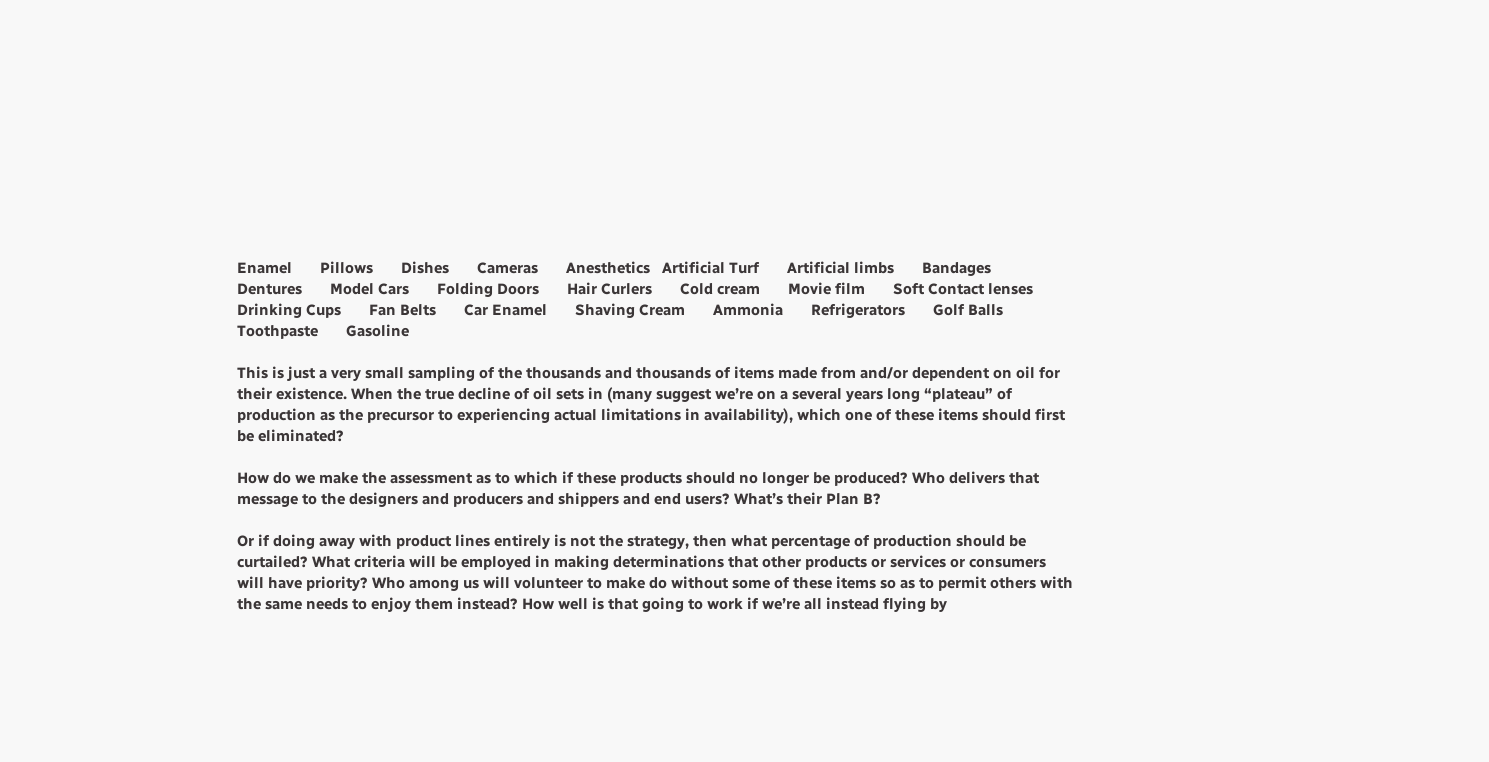Enamel       Pillows       Dishes       Cameras       Anesthetics   Artificial Turf       Artificial limbs       Bandages       Dentures       Model Cars       Folding Doors       Hair Curlers       Cold cream       Movie film       Soft Contact lenses       Drinking Cups       Fan Belts       Car Enamel       Shaving Cream       Ammonia       Refrigerators       Golf Balls       Toothpaste       Gasoline

This is just a very small sampling of the thousands and thousands of items made from and/or dependent on oil for their existence. When the true decline of oil sets in (many suggest we’re on a several years long “plateau” of production as the precursor to experiencing actual limitations in availability), which one of these items should first be eliminated?

How do we make the assessment as to which if these products should no longer be produced? Who delivers that message to the designers and producers and shippers and end users? What’s their Plan B?

Or if doing away with product lines entirely is not the strategy, then what percentage of production should be curtailed? What criteria will be employed in making determinations that other products or services or consumers will have priority? Who among us will volunteer to make do without some of these items so as to permit others with the same needs to enjoy them instead? How well is that going to work if we’re all instead flying by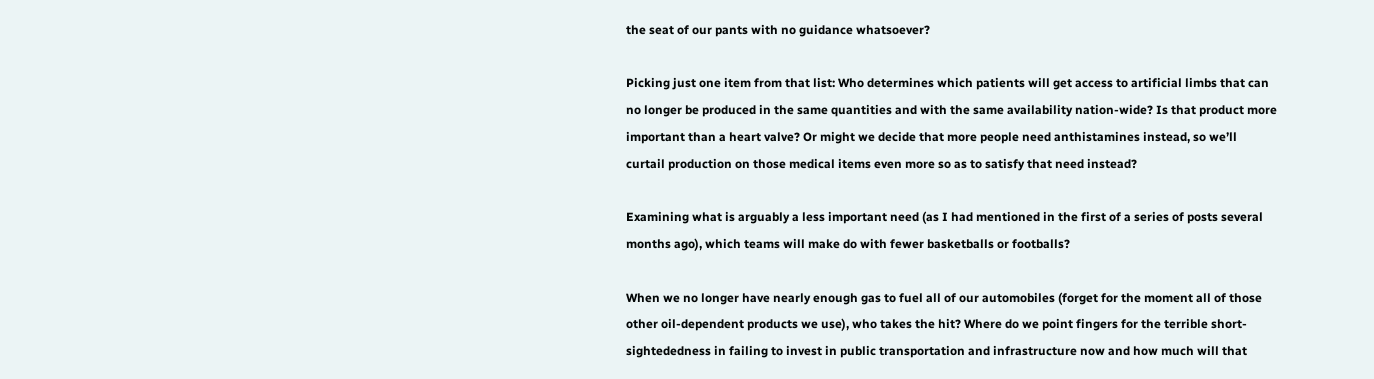the seat of our pants with no guidance whatsoever?

Picking just one item from that list: Who determines which patients will get access to artificial limbs that can no longer be produced in the same quantities and with the same availability nation-wide? Is that product more important than a heart valve? Or might we decide that more people need anthistamines instead, so we’ll curtail production on those medical items even more so as to satisfy that need instead?

Examining what is arguably a less important need (as I had mentioned in the first of a series of posts several months ago), which teams will make do with fewer basketballs or footballs?

When we no longer have nearly enough gas to fuel all of our automobiles (forget for the moment all of those other oil-dependent products we use), who takes the hit? Where do we point fingers for the terrible short-sightededness in failing to invest in public transportation and infrastructure now and how much will that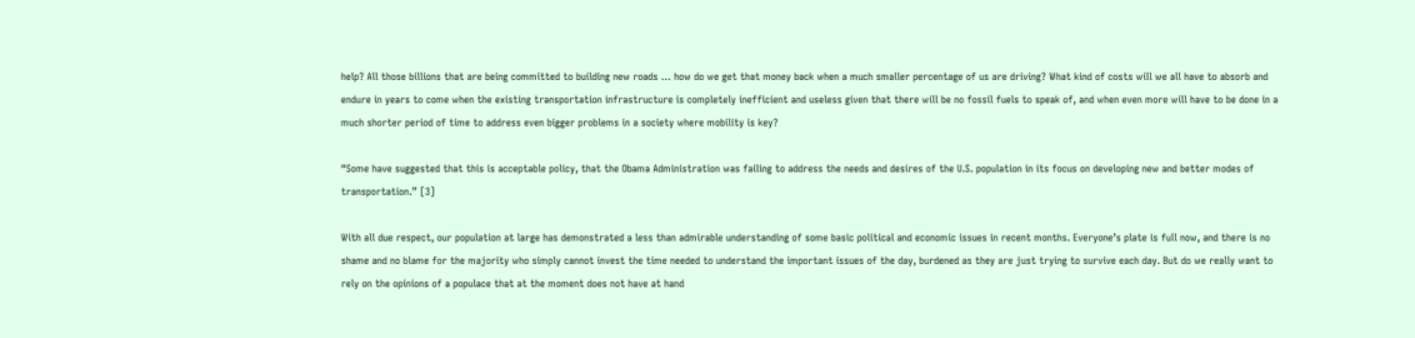help? All those billions that are being committed to building new roads … how do we get that money back when a much smaller percentage of us are driving? What kind of costs will we all have to absorb and endure in years to come when the existing transportation infrastructure is completely inefficient and useless given that there will be no fossil fuels to speak of, and when even more will have to be done in a much shorter period of time to address even bigger problems in a society where mobility is key?

“Some have suggested that this is acceptable policy, that the Obama Administration was failing to address the needs and desires of the U.S. population in its focus on developing new and better modes of transportation.” [3]

With all due respect, our population at large has demonstrated a less than admirable understanding of some basic political and economic issues in recent months. Everyone’s plate is full now, and there is no shame and no blame for the majority who simply cannot invest the time needed to understand the important issues of the day, burdened as they are just trying to survive each day. But do we really want to rely on the opinions of a populace that at the moment does not have at hand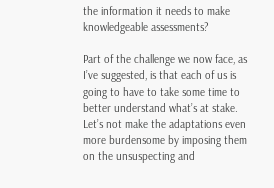the information it needs to make knowledgeable assessments?

Part of the challenge we now face, as I’ve suggested, is that each of us is going to have to take some time to better understand what’s at stake. Let’s not make the adaptations even more burdensome by imposing them on the unsuspecting and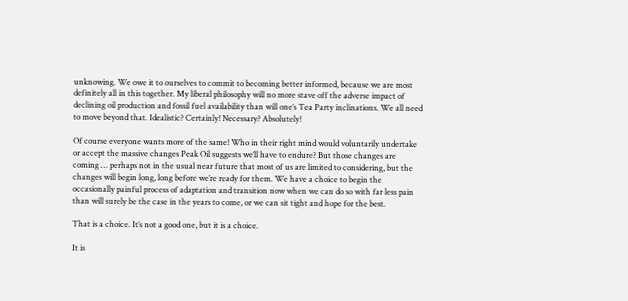unknowing. We owe it to ourselves to commit to becoming better informed, because we are most definitely all in this together. My liberal philosophy will no more stave off the adverse impact of declining oil production and fossil fuel availability than will one’s Tea Party inclinations. We all need to move beyond that. Idealistic? Certainly! Necessary? Absolutely!

Of course everyone wants more of the same! Who in their right mind would voluntarily undertake or accept the massive changes Peak Oil suggests we’ll have to endure? But those changes are coming … perhaps not in the usual near future that most of us are limited to considering, but the changes will begin long, long before we’re ready for them. We have a choice to begin the occasionally painful process of adaptation and transition now when we can do so with far less pain than will surely be the case in the years to come, or we can sit tight and hope for the best.

That is a choice. It’s not a good one, but it is a choice.

It is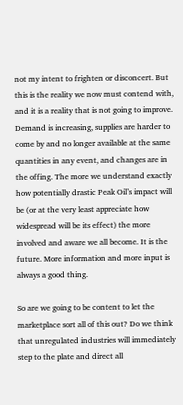not my intent to frighten or disconcert. But this is the reality we now must contend with, and it is a reality that is not going to improve. Demand is increasing, supplies are harder to come by and no longer available at the same quantities in any event, and changes are in the offing. The more we understand exactly how potentially drastic Peak Oil’s impact will be (or at the very least appreciate how widespread will be its effect) the more involved and aware we all become. It is the future. More information and more input is always a good thing.

So are we going to be content to let the marketplace sort all of this out? Do we think that unregulated industries will immediately step to the plate and direct all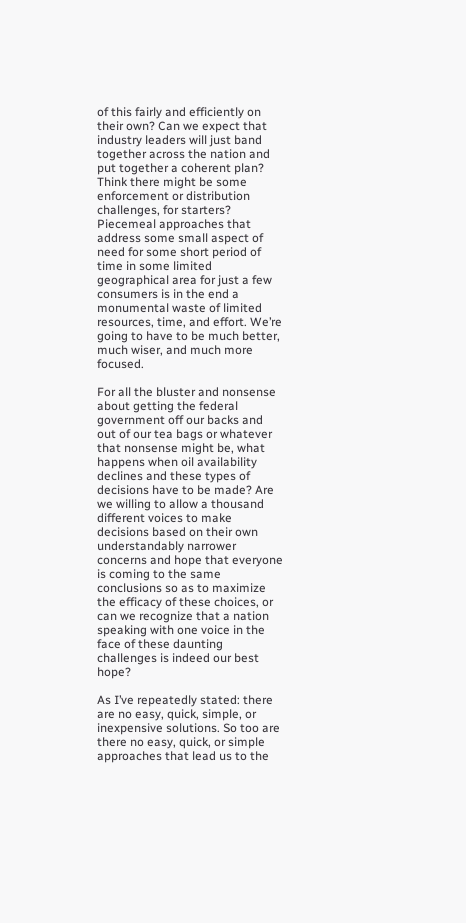of this fairly and efficiently on their own? Can we expect that industry leaders will just band together across the nation and put together a coherent plan? Think there might be some enforcement or distribution challenges, for starters? Piecemeal approaches that address some small aspect of need for some short period of time in some limited geographical area for just a few consumers is in the end a monumental waste of limited resources, time, and effort. We’re going to have to be much better, much wiser, and much more focused.

For all the bluster and nonsense about getting the federal government off our backs and out of our tea bags or whatever that nonsense might be, what happens when oil availability declines and these types of decisions have to be made? Are we willing to allow a thousand different voices to make decisions based on their own understandably narrower concerns and hope that everyone is coming to the same conclusions so as to maximize the efficacy of these choices, or can we recognize that a nation speaking with one voice in the face of these daunting challenges is indeed our best hope?

As I’ve repeatedly stated: there are no easy, quick, simple, or inexpensive solutions. So too are there no easy, quick, or simple approaches that lead us to the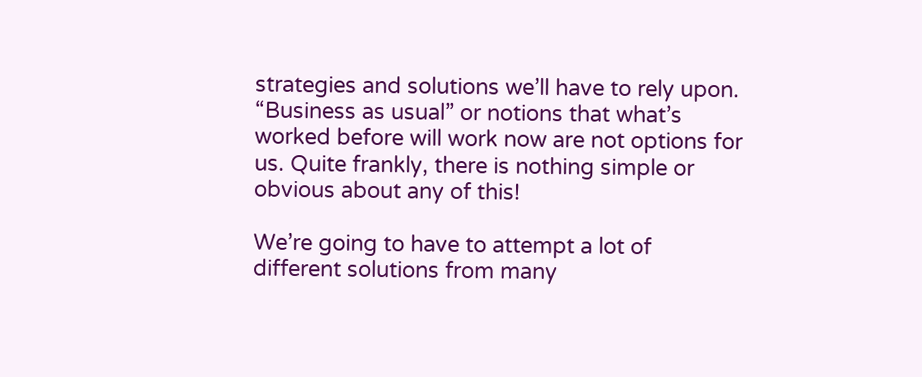strategies and solutions we’ll have to rely upon. “Business as usual” or notions that what’s worked before will work now are not options for us. Quite frankly, there is nothing simple or obvious about any of this!

We’re going to have to attempt a lot of different solutions from many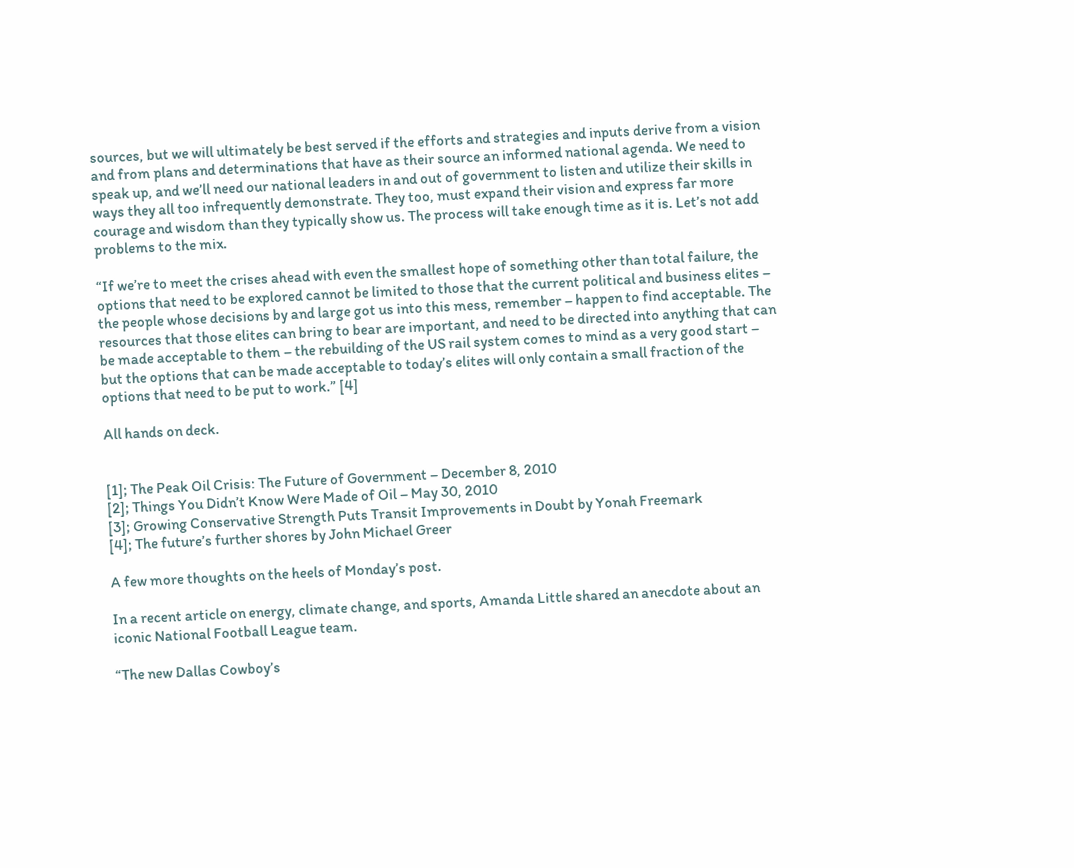sources, but we will ultimately be best served if the efforts and strategies and inputs derive from a vision and from plans and determinations that have as their source an informed national agenda. We need to speak up, and we’ll need our national leaders in and out of government to listen and utilize their skills in ways they all too infrequently demonstrate. They too, must expand their vision and express far more courage and wisdom than they typically show us. The process will take enough time as it is. Let’s not add problems to the mix.

“If we’re to meet the crises ahead with even the smallest hope of something other than total failure, the options that need to be explored cannot be limited to those that the current political and business elites – the people whose decisions by and large got us into this mess, remember – happen to find acceptable. The resources that those elites can bring to bear are important, and need to be directed into anything that can be made acceptable to them – the rebuilding of the US rail system comes to mind as a very good start – but the options that can be made acceptable to today’s elites will only contain a small fraction of the options that need to be put to work.” [4]

All hands on deck.


[1]; The Peak Oil Crisis: The Future of Government – December 8, 2010
[2]; Things You Didn’t Know Were Made of Oil – May 30, 2010
[3]; Growing Conservative Strength Puts Transit Improvements in Doubt by Yonah Freemark
[4]; The future’s further shores by John Michael Greer

A few more thoughts on the heels of Monday’s post.

In a recent article on energy, climate change, and sports, Amanda Little shared an anecdote about an iconic National Football League team.

“The new Dallas Cowboy’s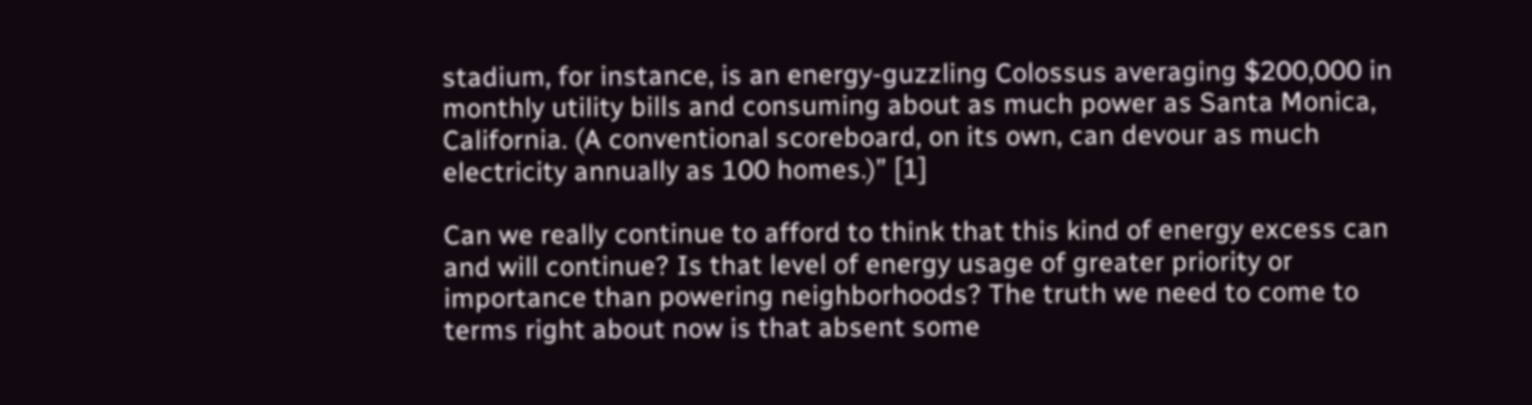stadium, for instance, is an energy-guzzling Colossus averaging $200,000 in monthly utility bills and consuming about as much power as Santa Monica, California. (A conventional scoreboard, on its own, can devour as much electricity annually as 100 homes.)” [1]

Can we really continue to afford to think that this kind of energy excess can and will continue? Is that level of energy usage of greater priority or importance than powering neighborhoods? The truth we need to come to terms right about now is that absent some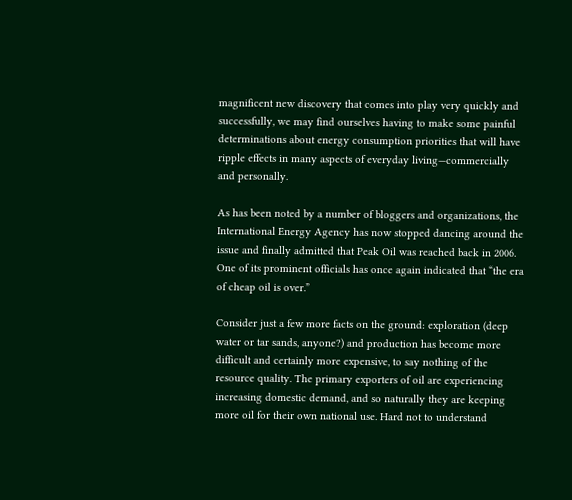magnificent new discovery that comes into play very quickly and successfully, we may find ourselves having to make some painful determinations about energy consumption priorities that will have ripple effects in many aspects of everyday living—commercially and personally.

As has been noted by a number of bloggers and organizations, the International Energy Agency has now stopped dancing around the issue and finally admitted that Peak Oil was reached back in 2006. One of its prominent officials has once again indicated that “the era of cheap oil is over.”

Consider just a few more facts on the ground: exploration (deep water or tar sands, anyone?) and production has become more difficult and certainly more expensive, to say nothing of the resource quality. The primary exporters of oil are experiencing increasing domestic demand, and so naturally they are keeping more oil for their own national use. Hard not to understand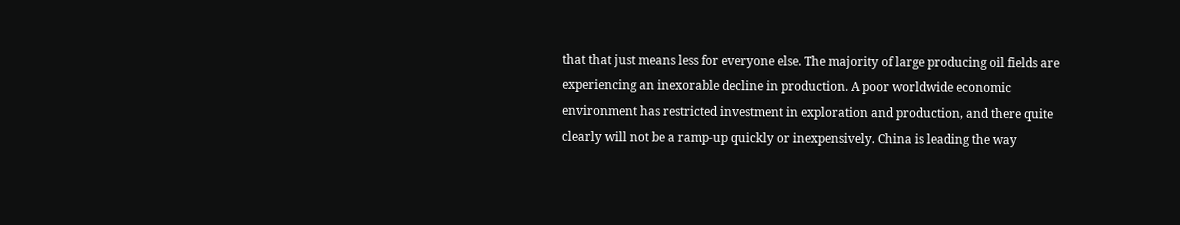that that just means less for everyone else. The majority of large producing oil fields are experiencing an inexorable decline in production. A poor worldwide economic environment has restricted investment in exploration and production, and there quite clearly will not be a ramp-up quickly or inexpensively. China is leading the way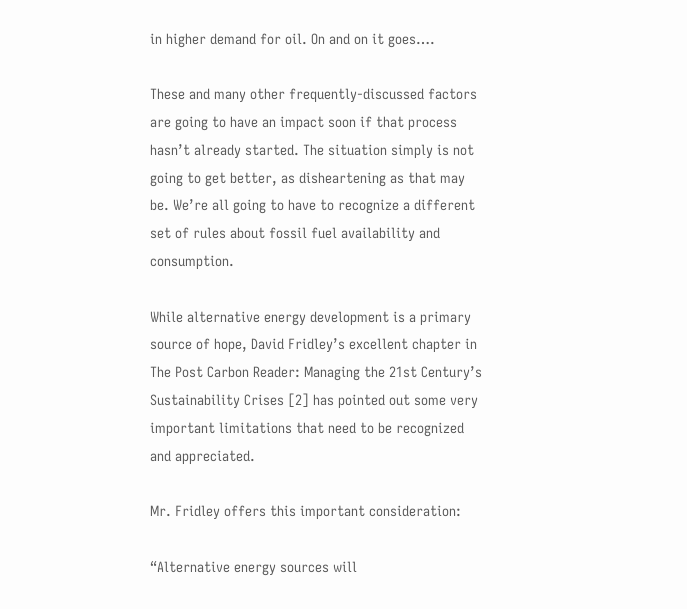in higher demand for oil. On and on it goes….

These and many other frequently-discussed factors are going to have an impact soon if that process hasn’t already started. The situation simply is not going to get better, as disheartening as that may be. We’re all going to have to recognize a different set of rules about fossil fuel availability and consumption.

While alternative energy development is a primary source of hope, David Fridley’s excellent chapter in The Post Carbon Reader: Managing the 21st Century’s Sustainability Crises [2] has pointed out some very important limitations that need to be recognized and appreciated.

Mr. Fridley offers this important consideration:

“Alternative energy sources will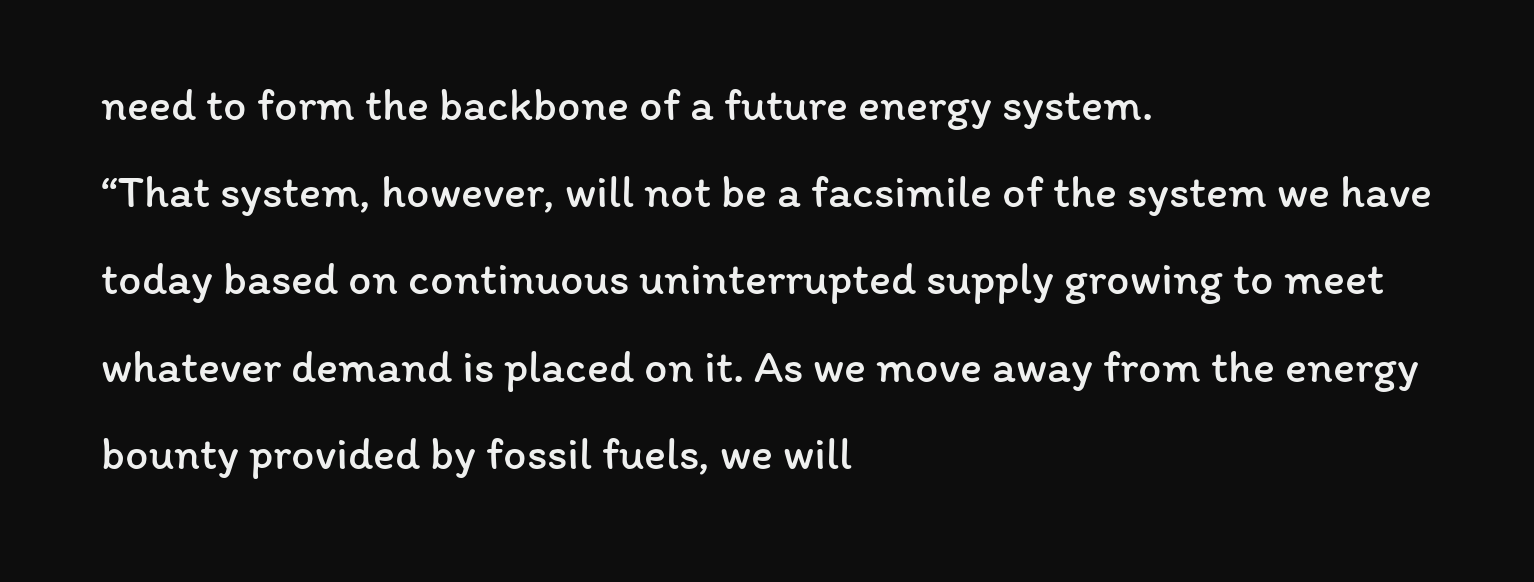need to form the backbone of a future energy system.
“That system, however, will not be a facsimile of the system we have today based on continuous uninterrupted supply growing to meet whatever demand is placed on it. As we move away from the energy bounty provided by fossil fuels, we will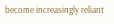become increasingly reliant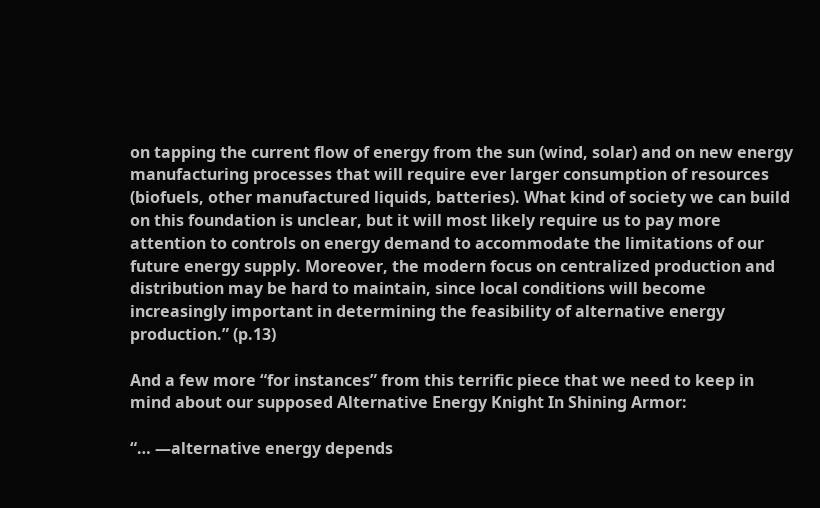on tapping the current flow of energy from the sun (wind, solar) and on new energy manufacturing processes that will require ever larger consumption of resources (biofuels, other manufactured liquids, batteries). What kind of society we can build on this foundation is unclear, but it will most likely require us to pay more attention to controls on energy demand to accommodate the limitations of our future energy supply. Moreover, the modern focus on centralized production and distribution may be hard to maintain, since local conditions will become increasingly important in determining the feasibility of alternative energy production.” (p.13)

And a few more “for instances” from this terrific piece that we need to keep in mind about our supposed Alternative Energy Knight In Shining Armor:

“… —alternative energy depends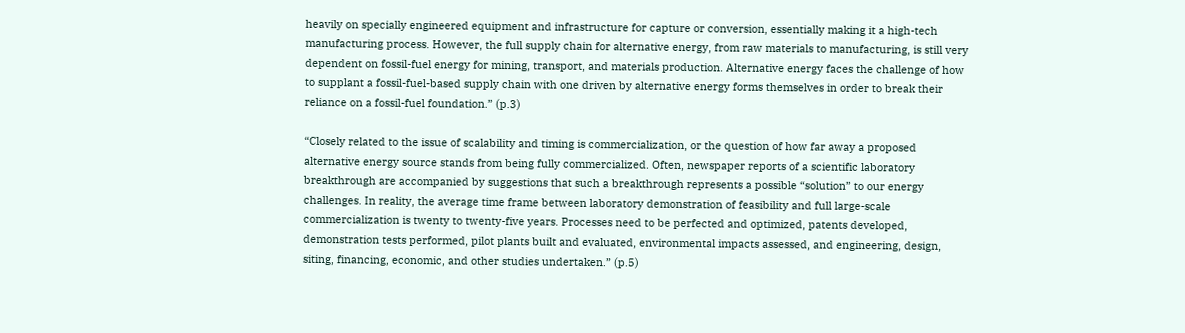heavily on specially engineered equipment and infrastructure for capture or conversion, essentially making it a high-tech manufacturing process. However, the full supply chain for alternative energy, from raw materials to manufacturing, is still very dependent on fossil-fuel energy for mining, transport, and materials production. Alternative energy faces the challenge of how to supplant a fossil-fuel-based supply chain with one driven by alternative energy forms themselves in order to break their reliance on a fossil-fuel foundation.” (p.3)

“Closely related to the issue of scalability and timing is commercialization, or the question of how far away a proposed alternative energy source stands from being fully commercialized. Often, newspaper reports of a scientific laboratory breakthrough are accompanied by suggestions that such a breakthrough represents a possible “solution” to our energy challenges. In reality, the average time frame between laboratory demonstration of feasibility and full large-scale commercialization is twenty to twenty-five years. Processes need to be perfected and optimized, patents developed, demonstration tests performed, pilot plants built and evaluated, environmental impacts assessed, and engineering, design, siting, financing, economic, and other studies undertaken.” (p.5)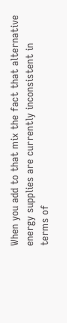When you add to that mix the fact that alternative energy supplies are currently inconsistent in terms of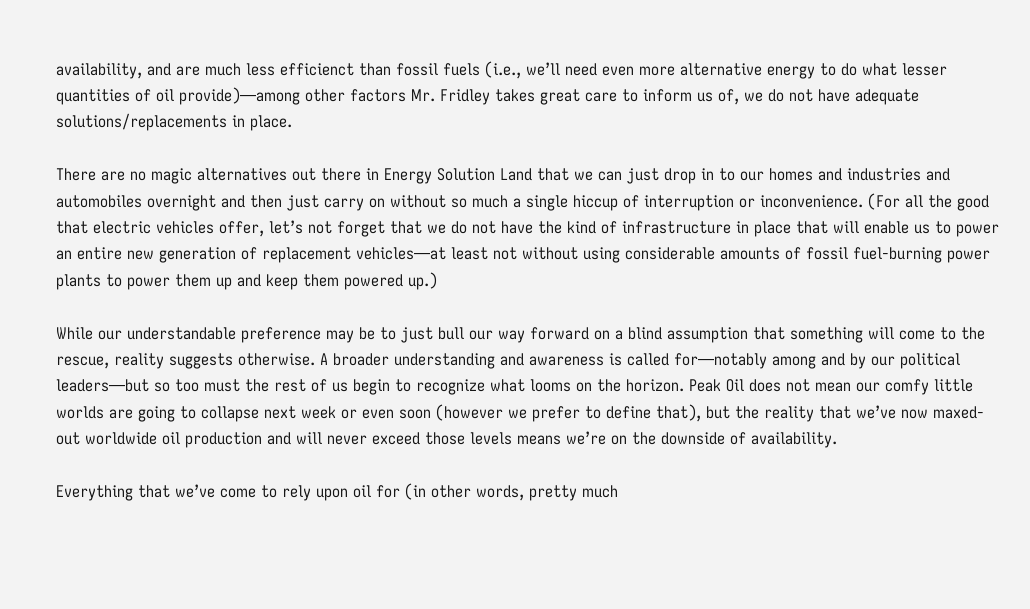availability, and are much less efficienct than fossil fuels (i.e., we’ll need even more alternative energy to do what lesser quantities of oil provide)—among other factors Mr. Fridley takes great care to inform us of, we do not have adequate solutions/replacements in place.

There are no magic alternatives out there in Energy Solution Land that we can just drop in to our homes and industries and automobiles overnight and then just carry on without so much a single hiccup of interruption or inconvenience. (For all the good that electric vehicles offer, let’s not forget that we do not have the kind of infrastructure in place that will enable us to power an entire new generation of replacement vehicles—at least not without using considerable amounts of fossil fuel-burning power plants to power them up and keep them powered up.)

While our understandable preference may be to just bull our way forward on a blind assumption that something will come to the rescue, reality suggests otherwise. A broader understanding and awareness is called for—notably among and by our political leaders—but so too must the rest of us begin to recognize what looms on the horizon. Peak Oil does not mean our comfy little worlds are going to collapse next week or even soon (however we prefer to define that), but the reality that we’ve now maxed-out worldwide oil production and will never exceed those levels means we’re on the downside of availability.

Everything that we’ve come to rely upon oil for (in other words, pretty much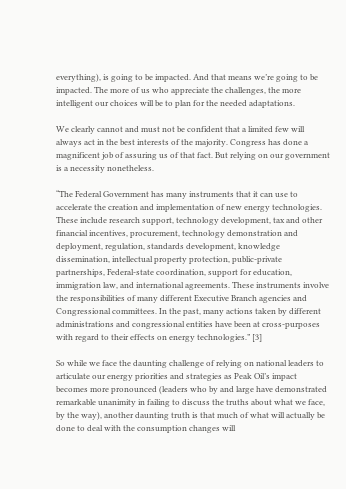everything), is going to be impacted. And that means we’re going to be impacted. The more of us who appreciate the challenges, the more intelligent our choices will be to plan for the needed adaptations.

We clearly cannot and must not be confident that a limited few will always act in the best interests of the majority. Congress has done a magnificent job of assuring us of that fact. But relying on our government is a necessity nonetheless.

“The Federal Government has many instruments that it can use to accelerate the creation and implementation of new energy technologies. These include research support, technology development, tax and other financial incentives, procurement, technology demonstration and deployment, regulation, standards development, knowledge dissemination, intellectual property protection, public-private partnerships, Federal-state coordination, support for education, immigration law, and international agreements. These instruments involve the responsibilities of many different Executive Branch agencies and Congressional committees. In the past, many actions taken by different administrations and congressional entities have been at cross-purposes with regard to their effects on energy technologies.” [3]

So while we face the daunting challenge of relying on national leaders to articulate our energy priorities and strategies as Peak Oil’s impact becomes more pronounced (leaders who by and large have demonstrated remarkable unanimity in failing to discuss the truths about what we face, by the way), another daunting truth is that much of what will actually be done to deal with the consumption changes will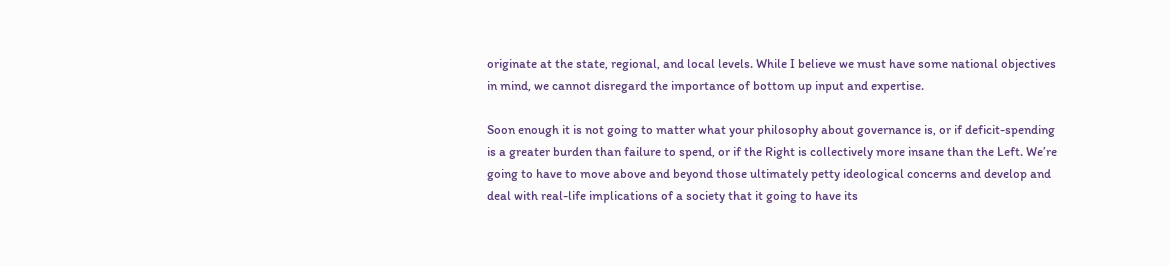originate at the state, regional, and local levels. While I believe we must have some national objectives in mind, we cannot disregard the importance of bottom up input and expertise.

Soon enough it is not going to matter what your philosophy about governance is, or if deficit-spending is a greater burden than failure to spend, or if the Right is collectively more insane than the Left. We’re going to have to move above and beyond those ultimately petty ideological concerns and develop and deal with real-life implications of a society that it going to have its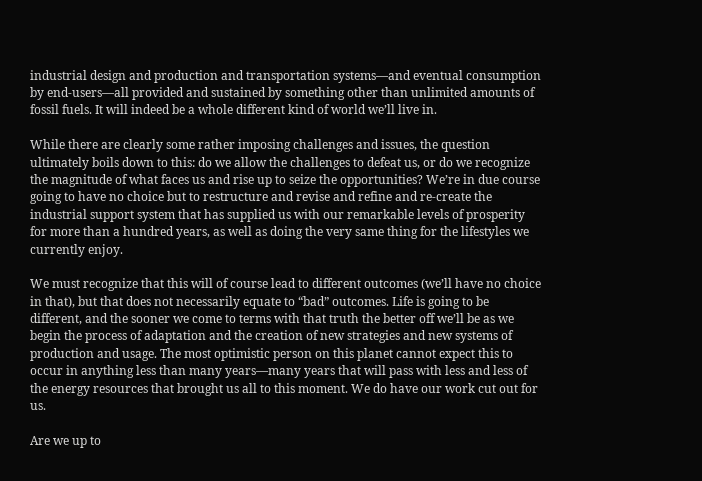industrial design and production and transportation systems—and eventual consumption by end-users—all provided and sustained by something other than unlimited amounts of fossil fuels. It will indeed be a whole different kind of world we’ll live in.

While there are clearly some rather imposing challenges and issues, the question ultimately boils down to this: do we allow the challenges to defeat us, or do we recognize the magnitude of what faces us and rise up to seize the opportunities? We’re in due course going to have no choice but to restructure and revise and refine and re-create the industrial support system that has supplied us with our remarkable levels of prosperity for more than a hundred years, as well as doing the very same thing for the lifestyles we currently enjoy.

We must recognize that this will of course lead to different outcomes (we’ll have no choice in that), but that does not necessarily equate to “bad” outcomes. Life is going to be different, and the sooner we come to terms with that truth the better off we’ll be as we begin the process of adaptation and the creation of new strategies and new systems of production and usage. The most optimistic person on this planet cannot expect this to occur in anything less than many years—many years that will pass with less and less of the energy resources that brought us all to this moment. We do have our work cut out for us.

Are we up to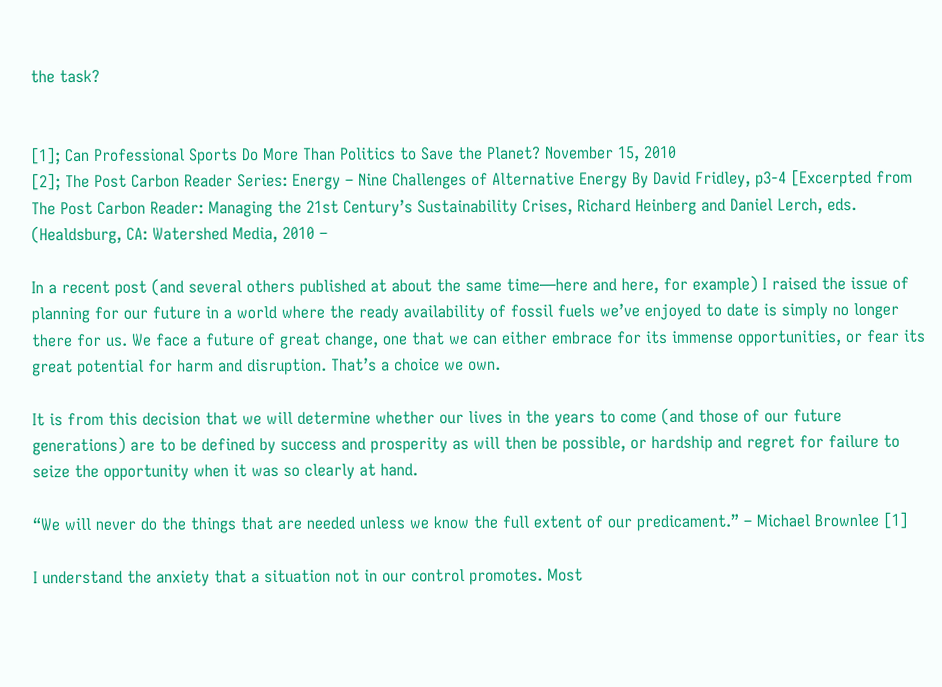the task?


[1]; Can Professional Sports Do More Than Politics to Save the Planet? November 15, 2010
[2]; The Post Carbon Reader Series: Energy – Nine Challenges of Alternative Energy By David Fridley, p3-4 [Excerpted from The Post Carbon Reader: Managing the 21st Century’s Sustainability Crises, Richard Heinberg and Daniel Lerch, eds. (Healdsburg, CA: Watershed Media, 2010 –

In a recent post (and several others published at about the same time—here and here, for example) I raised the issue of planning for our future in a world where the ready availability of fossil fuels we’ve enjoyed to date is simply no longer there for us. We face a future of great change, one that we can either embrace for its immense opportunities, or fear its great potential for harm and disruption. That’s a choice we own.

It is from this decision that we will determine whether our lives in the years to come (and those of our future generations) are to be defined by success and prosperity as will then be possible, or hardship and regret for failure to seize the opportunity when it was so clearly at hand.

“We will never do the things that are needed unless we know the full extent of our predicament.” – Michael Brownlee [1]

I understand the anxiety that a situation not in our control promotes. Most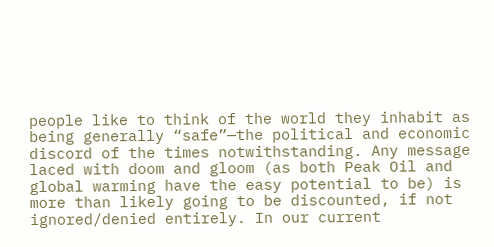people like to think of the world they inhabit as being generally “safe”—the political and economic discord of the times notwithstanding. Any message laced with doom and gloom (as both Peak Oil and global warming have the easy potential to be) is more than likely going to be discounted, if not ignored/denied entirely. In our current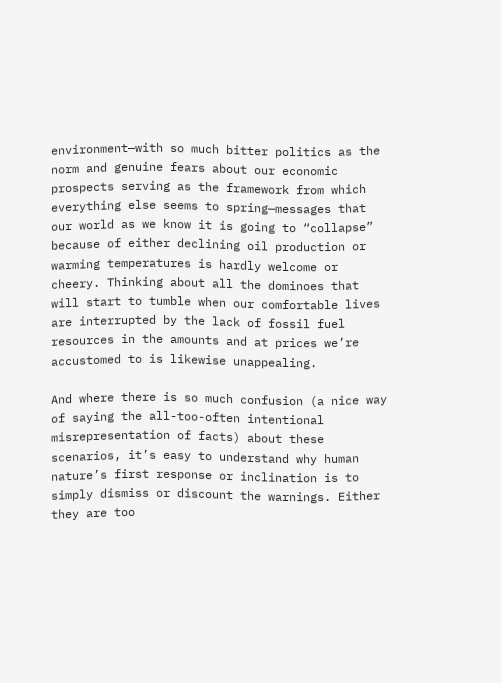environment—with so much bitter politics as the norm and genuine fears about our economic prospects serving as the framework from which everything else seems to spring—messages that our world as we know it is going to “collapse” because of either declining oil production or warming temperatures is hardly welcome or cheery. Thinking about all the dominoes that will start to tumble when our comfortable lives are interrupted by the lack of fossil fuel resources in the amounts and at prices we’re accustomed to is likewise unappealing.

And where there is so much confusion (a nice way of saying the all-too-often intentional misrepresentation of facts) about these scenarios, it’s easy to understand why human nature’s first response or inclination is to simply dismiss or discount the warnings. Either they are too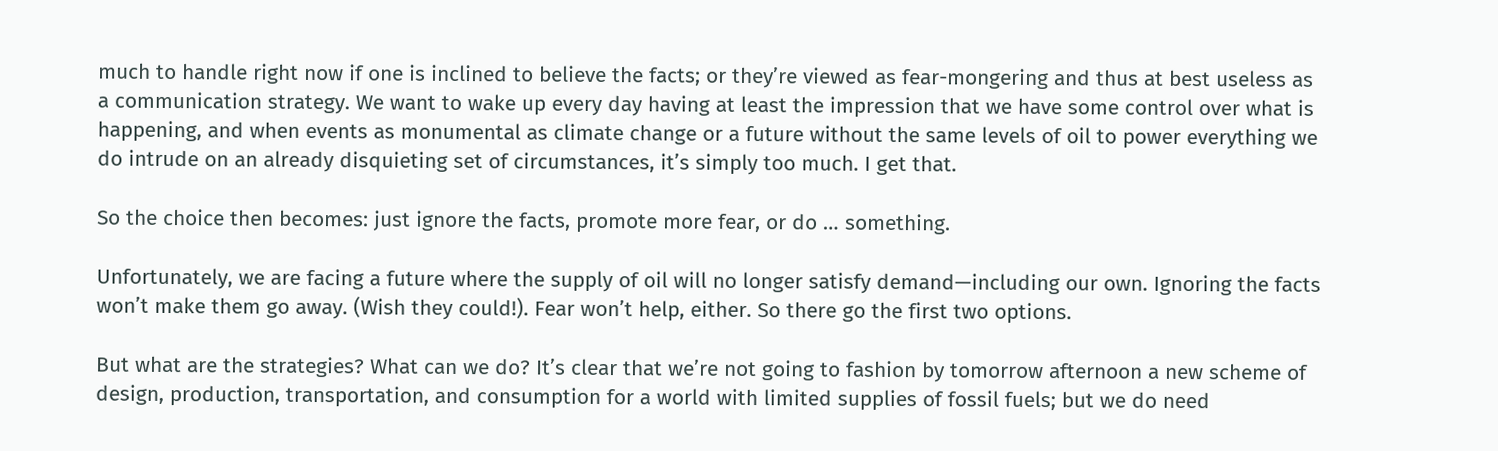much to handle right now if one is inclined to believe the facts; or they’re viewed as fear-mongering and thus at best useless as a communication strategy. We want to wake up every day having at least the impression that we have some control over what is happening, and when events as monumental as climate change or a future without the same levels of oil to power everything we do intrude on an already disquieting set of circumstances, it’s simply too much. I get that.

So the choice then becomes: just ignore the facts, promote more fear, or do … something.

Unfortunately, we are facing a future where the supply of oil will no longer satisfy demand—including our own. Ignoring the facts won’t make them go away. (Wish they could!). Fear won’t help, either. So there go the first two options.

But what are the strategies? What can we do? It’s clear that we’re not going to fashion by tomorrow afternoon a new scheme of design, production, transportation, and consumption for a world with limited supplies of fossil fuels; but we do need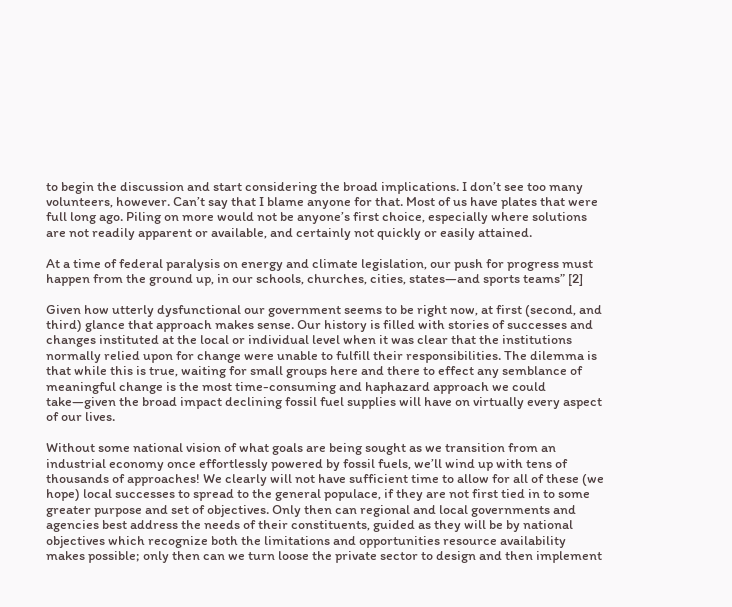to begin the discussion and start considering the broad implications. I don’t see too many volunteers, however. Can’t say that I blame anyone for that. Most of us have plates that were full long ago. Piling on more would not be anyone’s first choice, especially where solutions are not readily apparent or available, and certainly not quickly or easily attained.

At a time of federal paralysis on energy and climate legislation, our push for progress must happen from the ground up, in our schools, churches, cities, states—and sports teams” [2]

Given how utterly dysfunctional our government seems to be right now, at first (second, and third) glance that approach makes sense. Our history is filled with stories of successes and changes instituted at the local or individual level when it was clear that the institutions normally relied upon for change were unable to fulfill their responsibilities. The dilemma is that while this is true, waiting for small groups here and there to effect any semblance of meaningful change is the most time-consuming and haphazard approach we could take—given the broad impact declining fossil fuel supplies will have on virtually every aspect of our lives.

Without some national vision of what goals are being sought as we transition from an industrial economy once effortlessly powered by fossil fuels, we’ll wind up with tens of thousands of approaches! We clearly will not have sufficient time to allow for all of these (we hope) local successes to spread to the general populace, if they are not first tied in to some greater purpose and set of objectives. Only then can regional and local governments and agencies best address the needs of their constituents, guided as they will be by national objectives which recognize both the limitations and opportunities resource availability makes possible; only then can we turn loose the private sector to design and then implement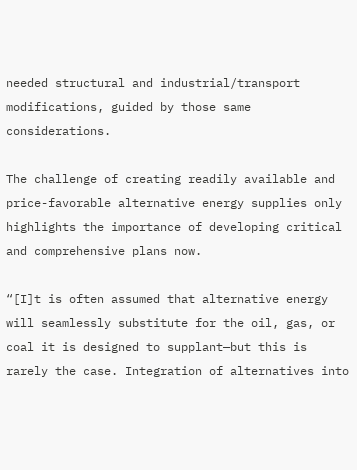needed structural and industrial/transport modifications, guided by those same considerations.

The challenge of creating readily available and price-favorable alternative energy supplies only highlights the importance of developing critical and comprehensive plans now.

“[I]t is often assumed that alternative energy will seamlessly substitute for the oil, gas, or coal it is designed to supplant—but this is rarely the case. Integration of alternatives into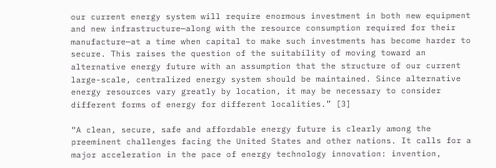our current energy system will require enormous investment in both new equipment and new infrastructure—along with the resource consumption required for their manufacture—at a time when capital to make such investments has become harder to secure. This raises the question of the suitability of moving toward an alternative energy future with an assumption that the structure of our current large-scale, centralized energy system should be maintained. Since alternative energy resources vary greatly by location, it may be necessary to consider different forms of energy for different localities.” [3]

“A clean, secure, safe and affordable energy future is clearly among the preeminent challenges facing the United States and other nations. It calls for a major acceleration in the pace of energy technology innovation: invention,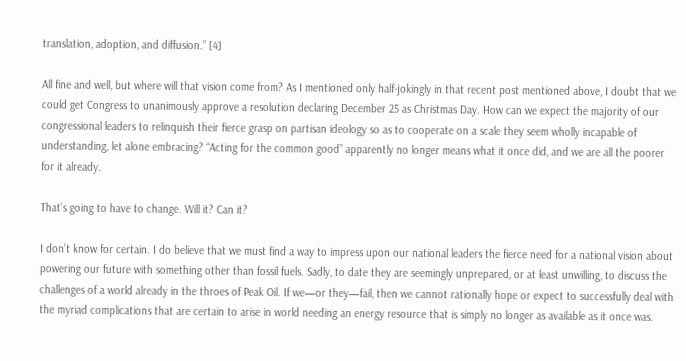translation, adoption, and diffusion.” [4]

All fine and well, but where will that vision come from? As I mentioned only half-jokingly in that recent post mentioned above, I doubt that we could get Congress to unanimously approve a resolution declaring December 25 as Christmas Day. How can we expect the majority of our congressional leaders to relinquish their fierce grasp on partisan ideology so as to cooperate on a scale they seem wholly incapable of understanding, let alone embracing? “Acting for the common good” apparently no longer means what it once did, and we are all the poorer for it already.

That’s going to have to change. Will it? Can it?

I don’t know for certain. I do believe that we must find a way to impress upon our national leaders the fierce need for a national vision about powering our future with something other than fossil fuels. Sadly, to date they are seemingly unprepared, or at least unwilling, to discuss the challenges of a world already in the throes of Peak Oil. If we—or they—fail, then we cannot rationally hope or expect to successfully deal with the myriad complications that are certain to arise in world needing an energy resource that is simply no longer as available as it once was.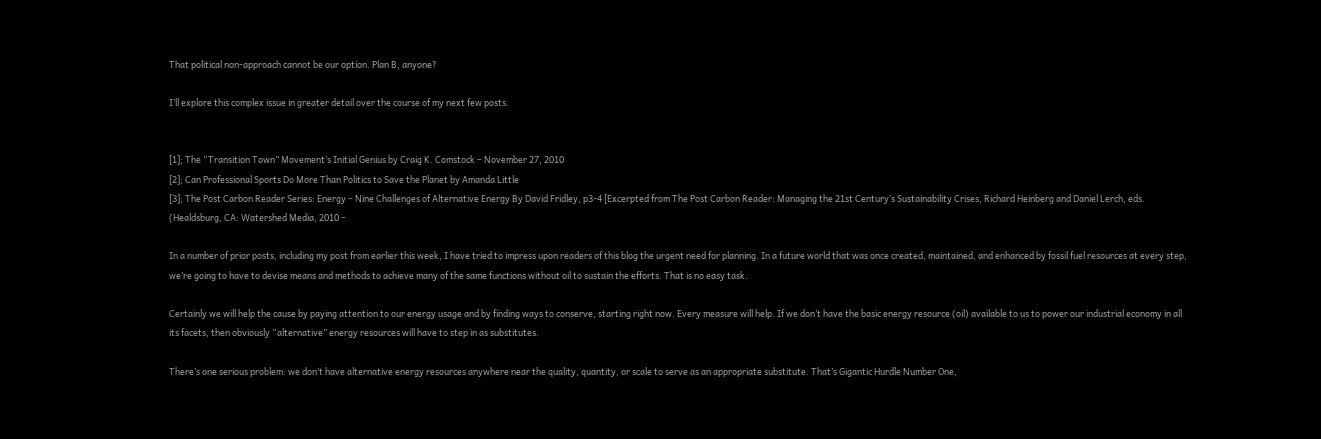That political non-approach cannot be our option. Plan B, anyone?

I’ll explore this complex issue in greater detail over the course of my next few posts.


[1]; The “Transition Town” Movement’s Initial Genius by Craig K. Comstock – November 27, 2010
[2]; Can Professional Sports Do More Than Politics to Save the Planet by Amanda Little
[3]; The Post Carbon Reader Series: Energy – Nine Challenges of Alternative Energy By David Fridley, p3-4 [Excerpted from The Post Carbon Reader: Managing the 21st Century’s Sustainability Crises, Richard Heinberg and Daniel Lerch, eds. (Healdsburg, CA: Watershed Media, 2010 –

In a number of prior posts, including my post from earlier this week, I have tried to impress upon readers of this blog the urgent need for planning. In a future world that was once created, maintained, and enhanced by fossil fuel resources at every step, we’re going to have to devise means and methods to achieve many of the same functions without oil to sustain the efforts. That is no easy task.

Certainly we will help the cause by paying attention to our energy usage and by finding ways to conserve, starting right now. Every measure will help. If we don’t have the basic energy resource (oil) available to us to power our industrial economy in all its facets, then obviously “alternative” energy resources will have to step in as substitutes.

There’s one serious problem: we don’t have alternative energy resources anywhere near the quality, quantity, or scale to serve as an appropriate substitute. That’s Gigantic Hurdle Number One,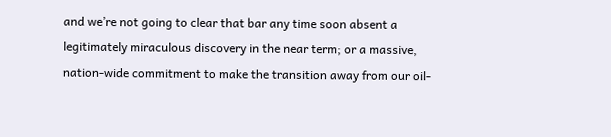and we’re not going to clear that bar any time soon absent a legitimately miraculous discovery in the near term; or a massive, nation-wide commitment to make the transition away from our oil-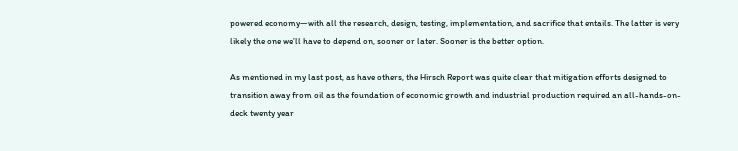powered economy—with all the research, design, testing, implementation, and sacrifice that entails. The latter is very likely the one we’ll have to depend on, sooner or later. Sooner is the better option.

As mentioned in my last post, as have others, the Hirsch Report was quite clear that mitigation efforts designed to transition away from oil as the foundation of economic growth and industrial production required an all-hands-on-deck twenty year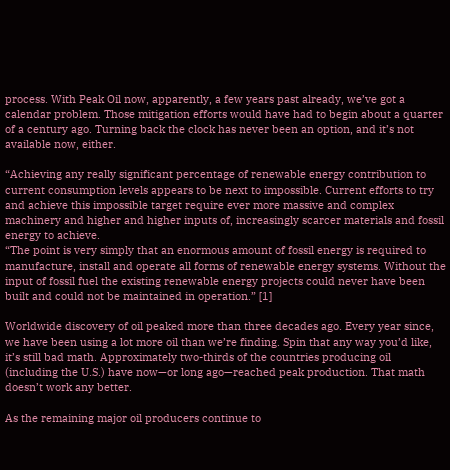process. With Peak Oil now, apparently, a few years past already, we’ve got a calendar problem. Those mitigation efforts would have had to begin about a quarter of a century ago. Turning back the clock has never been an option, and it’s not available now, either.

“Achieving any really significant percentage of renewable energy contribution to current consumption levels appears to be next to impossible. Current efforts to try and achieve this impossible target require ever more massive and complex machinery and higher and higher inputs of, increasingly scarcer materials and fossil energy to achieve.
“The point is very simply that an enormous amount of fossil energy is required to manufacture, install and operate all forms of renewable energy systems. Without the input of fossil fuel the existing renewable energy projects could never have been built and could not be maintained in operation.” [1]

Worldwide discovery of oil peaked more than three decades ago. Every year since, we have been using a lot more oil than we’re finding. Spin that any way you’d like, it’s still bad math. Approximately two-thirds of the countries producing oil (including the U.S.) have now—or long ago—reached peak production. That math doesn’t work any better.

As the remaining major oil producers continue to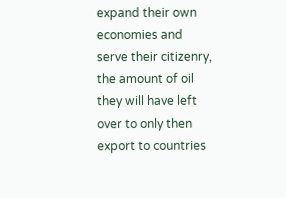expand their own economies and serve their citizenry, the amount of oil they will have left over to only then export to countries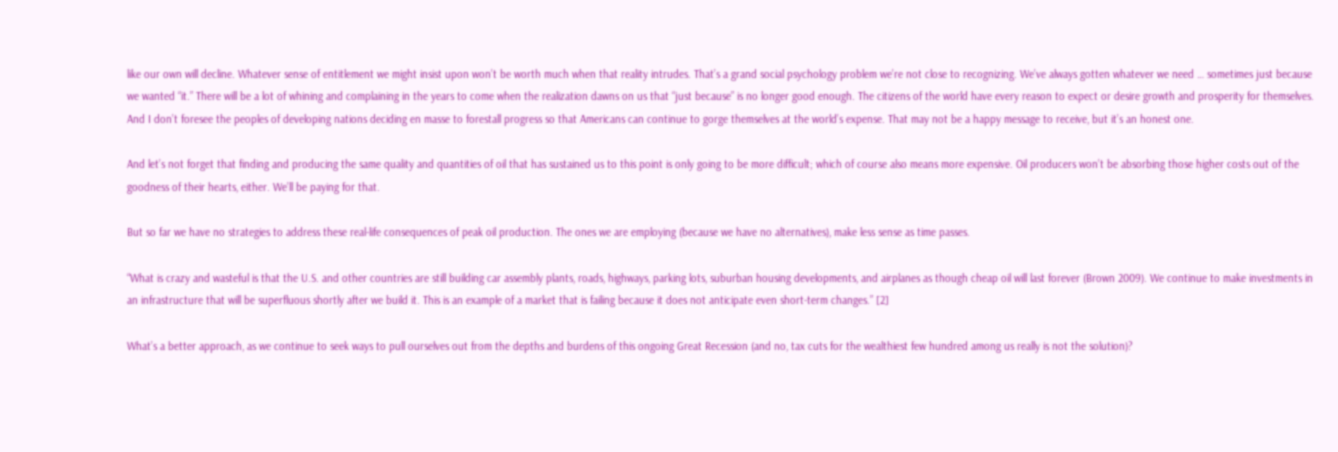like our own will decline. Whatever sense of entitlement we might insist upon won’t be worth much when that reality intrudes. That’s a grand social psychology problem we’re not close to recognizing. We’ve always gotten whatever we need … sometimes just because we wanted “it.” There will be a lot of whining and complaining in the years to come when the realization dawns on us that “just because” is no longer good enough. The citizens of the world have every reason to expect or desire growth and prosperity for themselves. And I don’t foresee the peoples of developing nations deciding en masse to forestall progress so that Americans can continue to gorge themselves at the world’s expense. That may not be a happy message to receive, but it’s an honest one.

And let’s not forget that finding and producing the same quality and quantities of oil that has sustained us to this point is only going to be more difficult; which of course also means more expensive. Oil producers won’t be absorbing those higher costs out of the goodness of their hearts, either. We’ll be paying for that.

But so far we have no strategies to address these real-life consequences of peak oil production. The ones we are employing (because we have no alternatives), make less sense as time passes.

“What is crazy and wasteful is that the U.S. and other countries are still building car assembly plants, roads, highways, parking lots, suburban housing developments, and airplanes as though cheap oil will last forever (Brown 2009). We continue to make investments in an infrastructure that will be superfluous shortly after we build it. This is an example of a market that is failing because it does not anticipate even short-term changes.” [2]

What’s a better approach, as we continue to seek ways to pull ourselves out from the depths and burdens of this ongoing Great Recession (and no, tax cuts for the wealthiest few hundred among us really is not the solution)?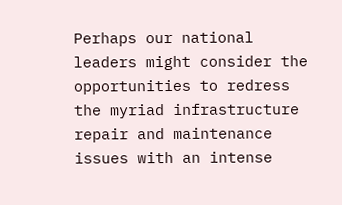Perhaps our national leaders might consider the opportunities to redress the myriad infrastructure repair and maintenance issues with an intense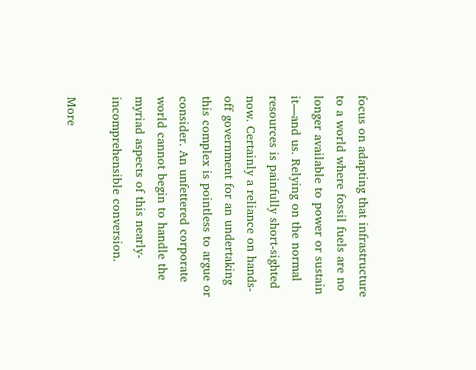focus on adapting that infrastructure to a world where fossil fuels are no longer available to power or sustain it—and us. Relying on the normal resources is painfully short-sighted now. Certainly a reliance on hands-off government for an undertaking this complex is pointless to argue or consider. An unfettered corporate world cannot begin to handle the myriad aspects of this nearly-incomprehensible conversion.

More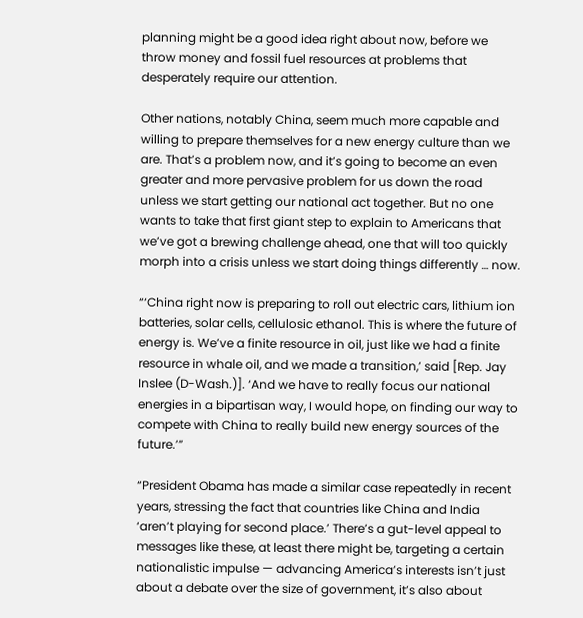planning might be a good idea right about now, before we throw money and fossil fuel resources at problems that desperately require our attention.

Other nations, notably China, seem much more capable and willing to prepare themselves for a new energy culture than we are. That’s a problem now, and it’s going to become an even greater and more pervasive problem for us down the road unless we start getting our national act together. But no one wants to take that first giant step to explain to Americans that we’ve got a brewing challenge ahead, one that will too quickly morph into a crisis unless we start doing things differently … now.

“‘China right now is preparing to roll out electric cars, lithium ion batteries, solar cells, cellulosic ethanol. This is where the future of energy is. We’ve a finite resource in oil, just like we had a finite resource in whale oil, and we made a transition,’ said [Rep. Jay Inslee (D-Wash.)]. ‘And we have to really focus our national energies in a bipartisan way, I would hope, on finding our way to compete with China to really build new energy sources of the future.’”

“President Obama has made a similar case repeatedly in recent years, stressing the fact that countries like China and India ‘aren’t playing for second place.’ There’s a gut-level appeal to messages like these, at least there might be, targeting a certain nationalistic impulse — advancing America’s interests isn’t just about a debate over the size of government, it’s also about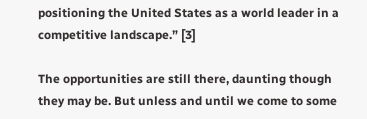positioning the United States as a world leader in a competitive landscape.” [3]

The opportunities are still there, daunting though they may be. But unless and until we come to some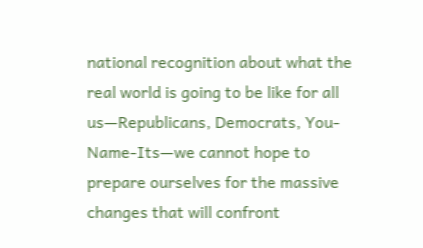national recognition about what the real world is going to be like for all us—Republicans, Democrats, You-Name-Its—we cannot hope to prepare ourselves for the massive changes that will confront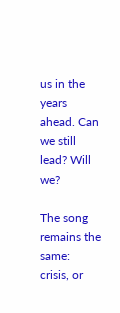us in the years ahead. Can we still lead? Will we?

The song remains the same: crisis, or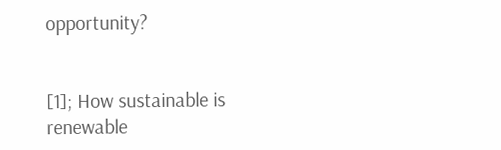opportunity?


[1]; How sustainable is renewable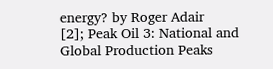energy? by Roger Adair
[2]; Peak Oil 3: National and Global Production Peaks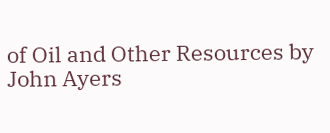of Oil and Other Resources by John Ayers